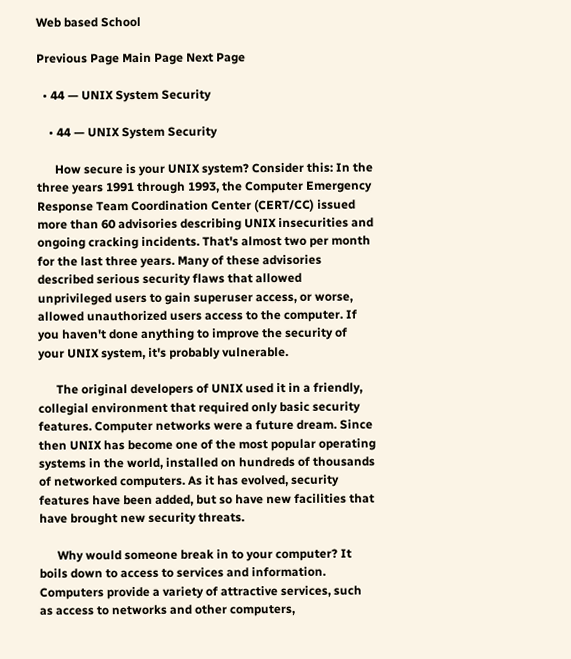Web based School

Previous Page Main Page Next Page

  • 44 — UNIX System Security

    • 44 — UNIX System Security

      How secure is your UNIX system? Consider this: In the three years 1991 through 1993, the Computer Emergency Response Team Coordination Center (CERT/CC) issued more than 60 advisories describing UNIX insecurities and ongoing cracking incidents. That's almost two per month for the last three years. Many of these advisories described serious security flaws that allowed unprivileged users to gain superuser access, or worse, allowed unauthorized users access to the computer. If you haven't done anything to improve the security of your UNIX system, it's probably vulnerable.

      The original developers of UNIX used it in a friendly, collegial environment that required only basic security features. Computer networks were a future dream. Since then UNIX has become one of the most popular operating systems in the world, installed on hundreds of thousands of networked computers. As it has evolved, security features have been added, but so have new facilities that have brought new security threats.

      Why would someone break in to your computer? It boils down to access to services and information. Computers provide a variety of attractive services, such as access to networks and other computers,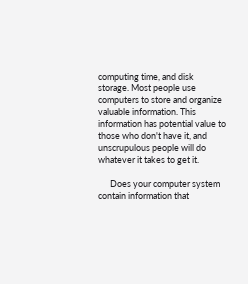computing time, and disk storage. Most people use computers to store and organize valuable information. This information has potential value to those who don't have it, and unscrupulous people will do whatever it takes to get it.

      Does your computer system contain information that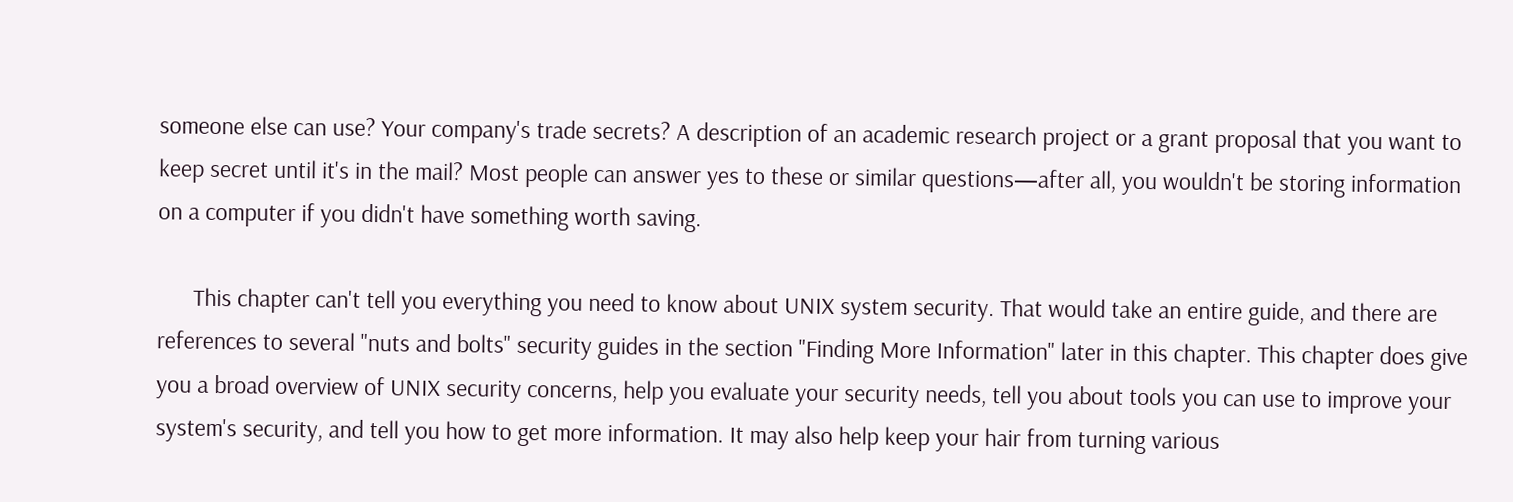someone else can use? Your company's trade secrets? A description of an academic research project or a grant proposal that you want to keep secret until it's in the mail? Most people can answer yes to these or similar questions—after all, you wouldn't be storing information on a computer if you didn't have something worth saving.

      This chapter can't tell you everything you need to know about UNIX system security. That would take an entire guide, and there are references to several "nuts and bolts" security guides in the section "Finding More Information" later in this chapter. This chapter does give you a broad overview of UNIX security concerns, help you evaluate your security needs, tell you about tools you can use to improve your system's security, and tell you how to get more information. It may also help keep your hair from turning various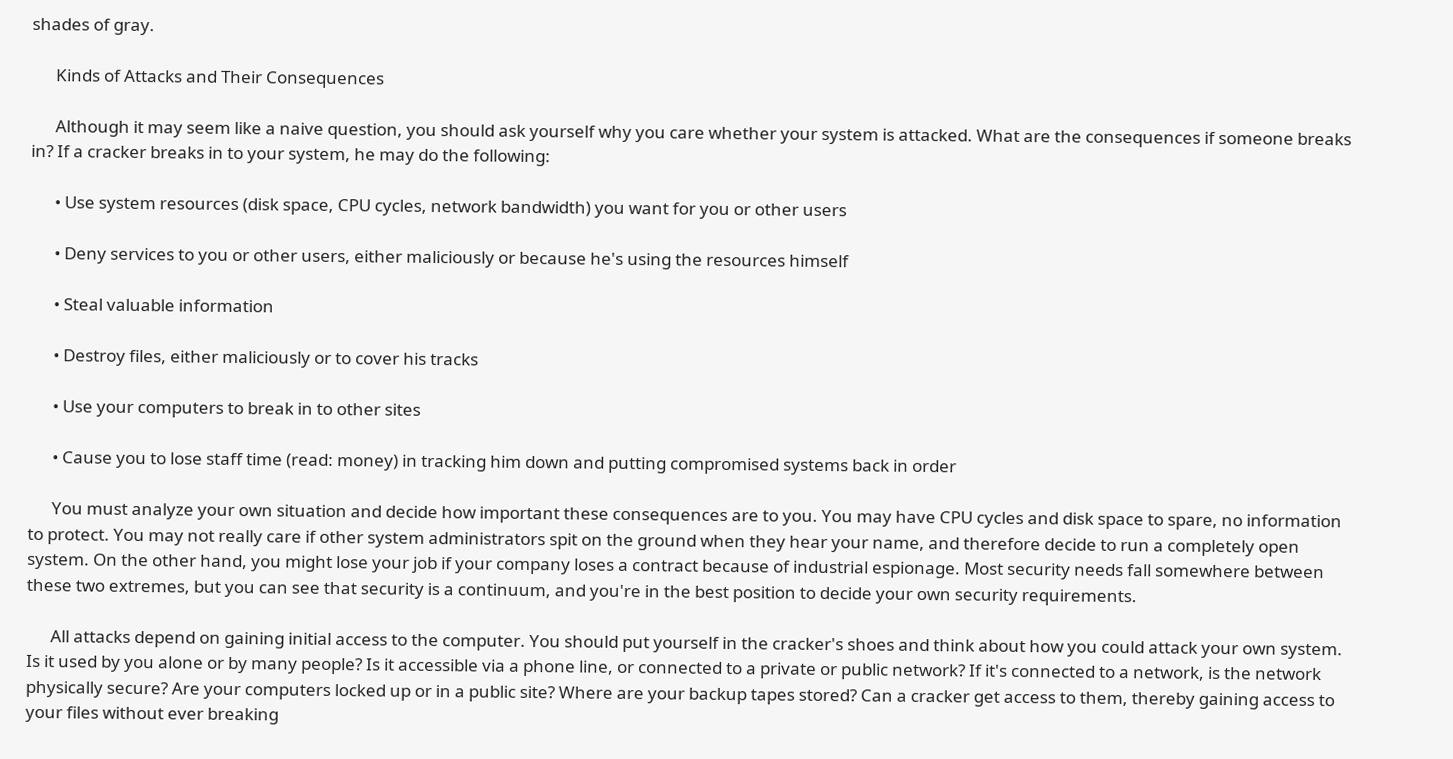shades of gray.

      Kinds of Attacks and Their Consequences

      Although it may seem like a naive question, you should ask yourself why you care whether your system is attacked. What are the consequences if someone breaks in? If a cracker breaks in to your system, he may do the following:

      • Use system resources (disk space, CPU cycles, network bandwidth) you want for you or other users

      • Deny services to you or other users, either maliciously or because he's using the resources himself

      • Steal valuable information

      • Destroy files, either maliciously or to cover his tracks

      • Use your computers to break in to other sites

      • Cause you to lose staff time (read: money) in tracking him down and putting compromised systems back in order

      You must analyze your own situation and decide how important these consequences are to you. You may have CPU cycles and disk space to spare, no information to protect. You may not really care if other system administrators spit on the ground when they hear your name, and therefore decide to run a completely open system. On the other hand, you might lose your job if your company loses a contract because of industrial espionage. Most security needs fall somewhere between these two extremes, but you can see that security is a continuum, and you're in the best position to decide your own security requirements.

      All attacks depend on gaining initial access to the computer. You should put yourself in the cracker's shoes and think about how you could attack your own system. Is it used by you alone or by many people? Is it accessible via a phone line, or connected to a private or public network? If it's connected to a network, is the network physically secure? Are your computers locked up or in a public site? Where are your backup tapes stored? Can a cracker get access to them, thereby gaining access to your files without ever breaking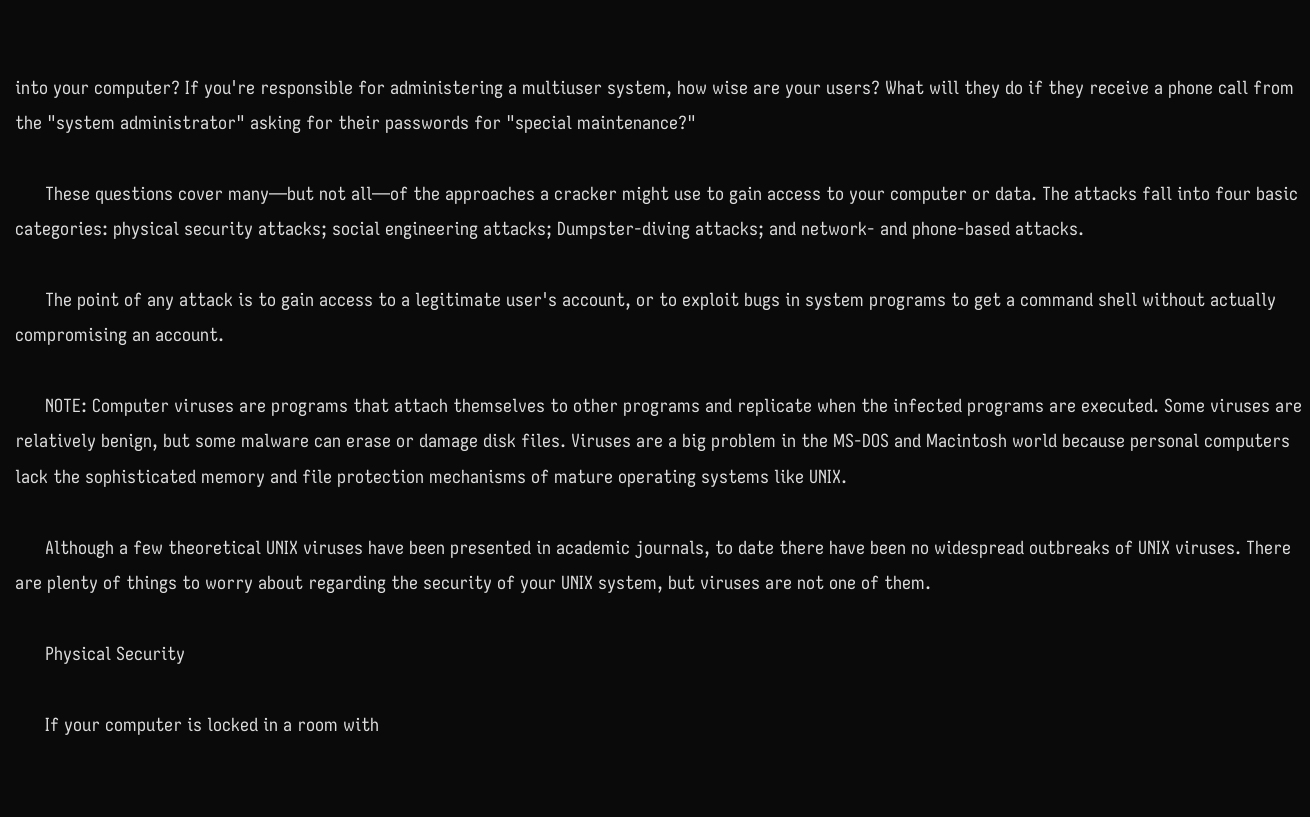into your computer? If you're responsible for administering a multiuser system, how wise are your users? What will they do if they receive a phone call from the "system administrator" asking for their passwords for "special maintenance?"

      These questions cover many—but not all—of the approaches a cracker might use to gain access to your computer or data. The attacks fall into four basic categories: physical security attacks; social engineering attacks; Dumpster-diving attacks; and network- and phone-based attacks.

      The point of any attack is to gain access to a legitimate user's account, or to exploit bugs in system programs to get a command shell without actually compromising an account.

      NOTE: Computer viruses are programs that attach themselves to other programs and replicate when the infected programs are executed. Some viruses are relatively benign, but some malware can erase or damage disk files. Viruses are a big problem in the MS-DOS and Macintosh world because personal computers lack the sophisticated memory and file protection mechanisms of mature operating systems like UNIX.

      Although a few theoretical UNIX viruses have been presented in academic journals, to date there have been no widespread outbreaks of UNIX viruses. There are plenty of things to worry about regarding the security of your UNIX system, but viruses are not one of them.

      Physical Security

      If your computer is locked in a room with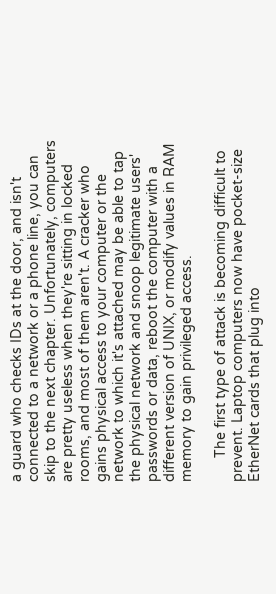a guard who checks IDs at the door, and isn't connected to a network or a phone line, you can skip to the next chapter. Unfortunately, computers are pretty useless when they're sitting in locked rooms, and most of them aren't. A cracker who gains physical access to your computer or the network to which it's attached may be able to tap the physical network and snoop legitimate users' passwords or data, reboot the computer with a different version of UNIX, or modify values in RAM memory to gain privileged access.

      The first type of attack is becoming difficult to prevent. Laptop computers now have pocket-size EtherNet cards that plug into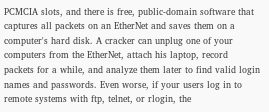PCMCIA slots, and there is free, public-domain software that captures all packets on an EtherNet and saves them on a computer's hard disk. A cracker can unplug one of your computers from the EtherNet, attach his laptop, record packets for a while, and analyze them later to find valid login names and passwords. Even worse, if your users log in to remote systems with ftp, telnet, or rlogin, the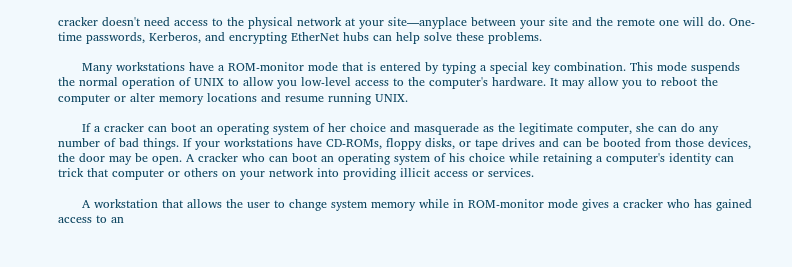cracker doesn't need access to the physical network at your site—anyplace between your site and the remote one will do. One-time passwords, Kerberos, and encrypting EtherNet hubs can help solve these problems.

      Many workstations have a ROM-monitor mode that is entered by typing a special key combination. This mode suspends the normal operation of UNIX to allow you low-level access to the computer's hardware. It may allow you to reboot the computer or alter memory locations and resume running UNIX.

      If a cracker can boot an operating system of her choice and masquerade as the legitimate computer, she can do any number of bad things. If your workstations have CD-ROMs, floppy disks, or tape drives and can be booted from those devices, the door may be open. A cracker who can boot an operating system of his choice while retaining a computer's identity can trick that computer or others on your network into providing illicit access or services.

      A workstation that allows the user to change system memory while in ROM-monitor mode gives a cracker who has gained access to an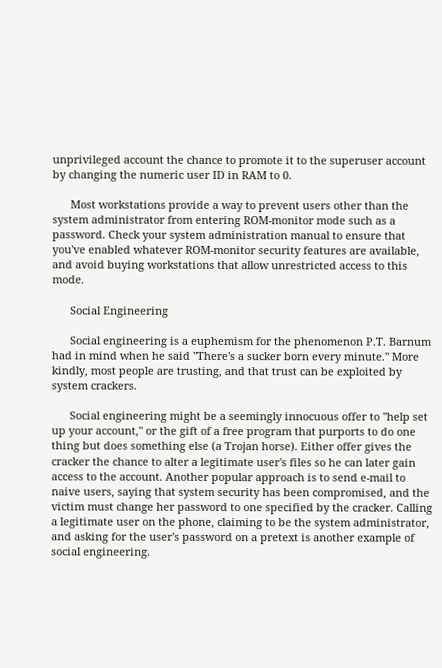unprivileged account the chance to promote it to the superuser account by changing the numeric user ID in RAM to 0.

      Most workstations provide a way to prevent users other than the system administrator from entering ROM-monitor mode such as a password. Check your system administration manual to ensure that you've enabled whatever ROM-monitor security features are available, and avoid buying workstations that allow unrestricted access to this mode.

      Social Engineering

      Social engineering is a euphemism for the phenomenon P.T. Barnum had in mind when he said "There's a sucker born every minute." More kindly, most people are trusting, and that trust can be exploited by system crackers.

      Social engineering might be a seemingly innocuous offer to "help set up your account," or the gift of a free program that purports to do one thing but does something else (a Trojan horse). Either offer gives the cracker the chance to alter a legitimate user's files so he can later gain access to the account. Another popular approach is to send e-mail to naive users, saying that system security has been compromised, and the victim must change her password to one specified by the cracker. Calling a legitimate user on the phone, claiming to be the system administrator, and asking for the user's password on a pretext is another example of social engineering.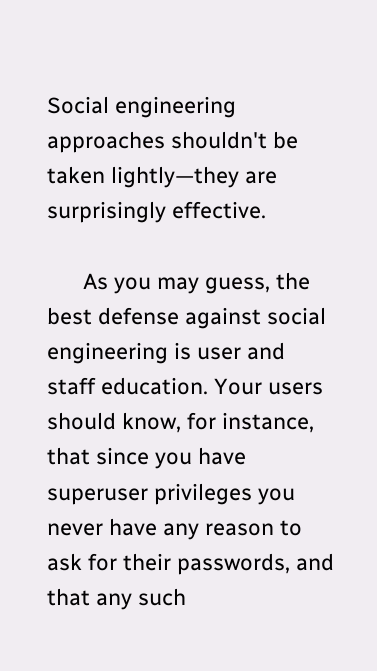Social engineering approaches shouldn't be taken lightly—they are surprisingly effective.

      As you may guess, the best defense against social engineering is user and staff education. Your users should know, for instance, that since you have superuser privileges you never have any reason to ask for their passwords, and that any such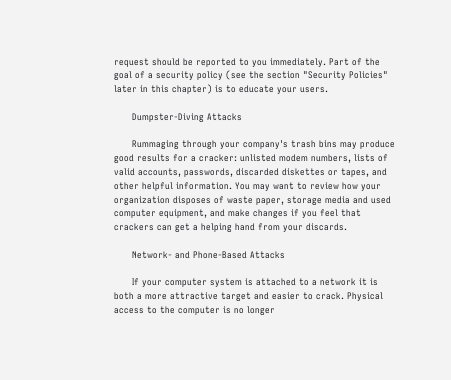request should be reported to you immediately. Part of the goal of a security policy (see the section "Security Policies" later in this chapter) is to educate your users.

      Dumpster-Diving Attacks

      Rummaging through your company's trash bins may produce good results for a cracker: unlisted modem numbers, lists of valid accounts, passwords, discarded diskettes or tapes, and other helpful information. You may want to review how your organization disposes of waste paper, storage media and used computer equipment, and make changes if you feel that crackers can get a helping hand from your discards.

      Network- and Phone-Based Attacks

      If your computer system is attached to a network it is both a more attractive target and easier to crack. Physical access to the computer is no longer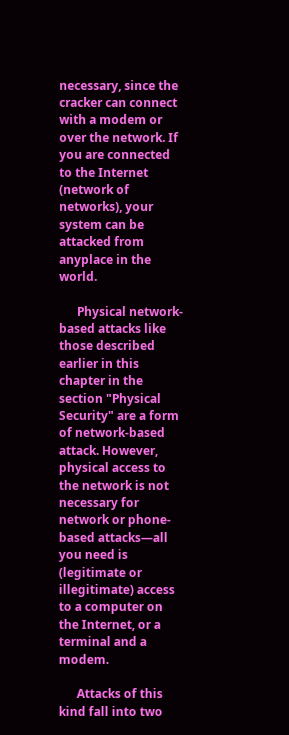necessary, since the cracker can connect with a modem or over the network. If you are connected to the Internet (network of networks), your system can be attacked from anyplace in the world.

      Physical network-based attacks like those described earlier in this chapter in the section "Physical Security" are a form of network-based attack. However, physical access to the network is not necessary for network or phone-based attacks—all you need is (legitimate or illegitimate) access to a computer on the Internet, or a terminal and a modem.

      Attacks of this kind fall into two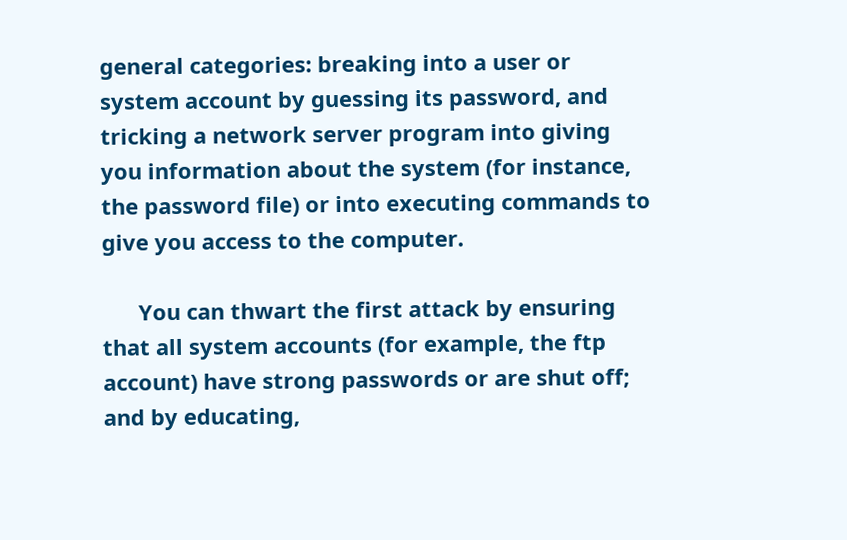general categories: breaking into a user or system account by guessing its password, and tricking a network server program into giving you information about the system (for instance, the password file) or into executing commands to give you access to the computer.

      You can thwart the first attack by ensuring that all system accounts (for example, the ftp account) have strong passwords or are shut off; and by educating,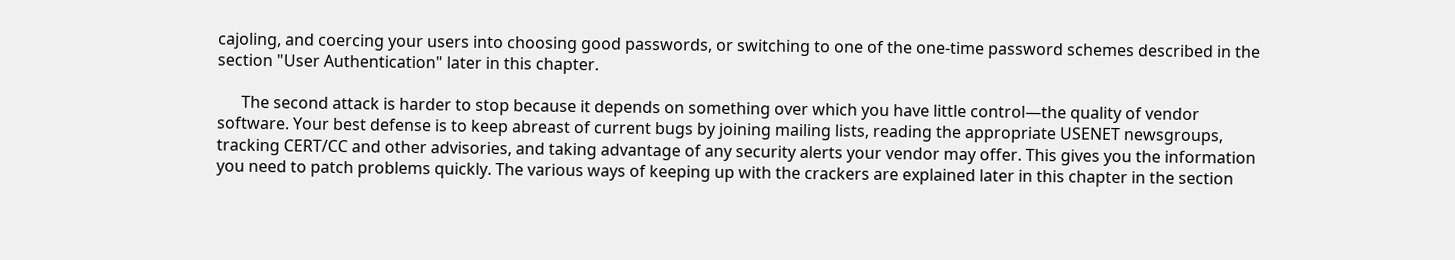cajoling, and coercing your users into choosing good passwords, or switching to one of the one-time password schemes described in the section "User Authentication" later in this chapter.

      The second attack is harder to stop because it depends on something over which you have little control—the quality of vendor software. Your best defense is to keep abreast of current bugs by joining mailing lists, reading the appropriate USENET newsgroups, tracking CERT/CC and other advisories, and taking advantage of any security alerts your vendor may offer. This gives you the information you need to patch problems quickly. The various ways of keeping up with the crackers are explained later in this chapter in the section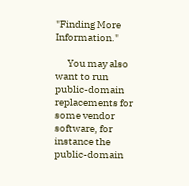"Finding More Information."

      You may also want to run public-domain replacements for some vendor software, for instance the public-domain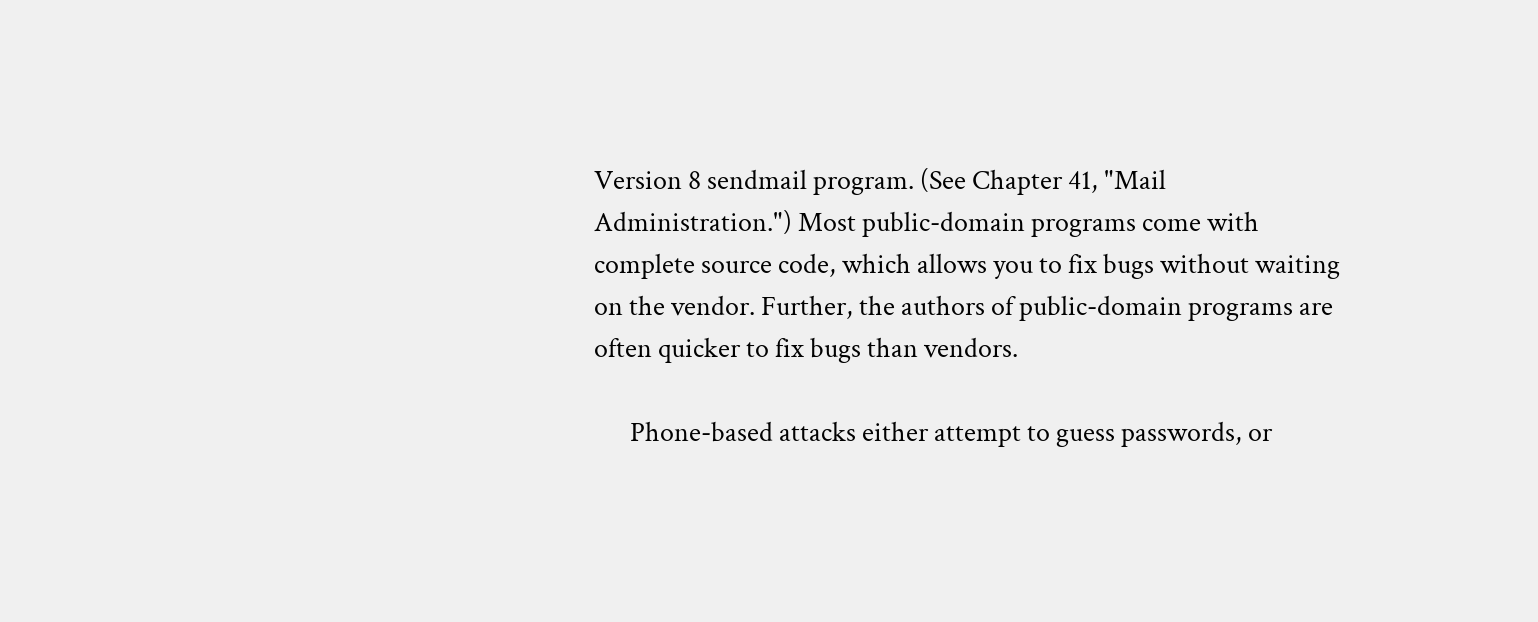Version 8 sendmail program. (See Chapter 41, "Mail Administration.") Most public-domain programs come with complete source code, which allows you to fix bugs without waiting on the vendor. Further, the authors of public-domain programs are often quicker to fix bugs than vendors.

      Phone-based attacks either attempt to guess passwords, or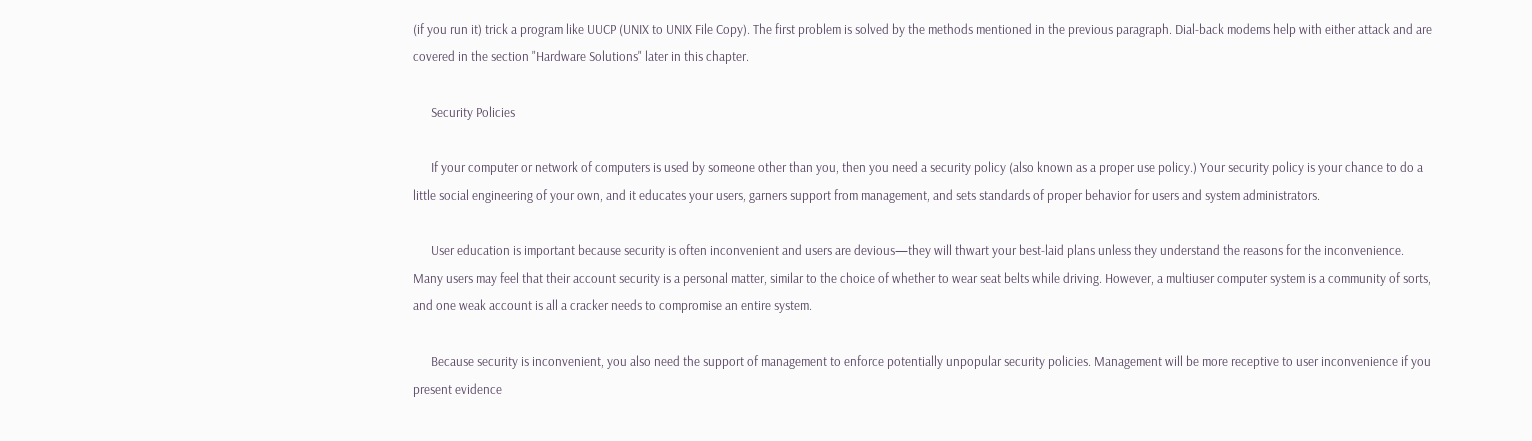(if you run it) trick a program like UUCP (UNIX to UNIX File Copy). The first problem is solved by the methods mentioned in the previous paragraph. Dial-back modems help with either attack and are covered in the section "Hardware Solutions" later in this chapter.

      Security Policies

      If your computer or network of computers is used by someone other than you, then you need a security policy (also known as a proper use policy.) Your security policy is your chance to do a little social engineering of your own, and it educates your users, garners support from management, and sets standards of proper behavior for users and system administrators.

      User education is important because security is often inconvenient and users are devious—they will thwart your best-laid plans unless they understand the reasons for the inconvenience. Many users may feel that their account security is a personal matter, similar to the choice of whether to wear seat belts while driving. However, a multiuser computer system is a community of sorts, and one weak account is all a cracker needs to compromise an entire system.

      Because security is inconvenient, you also need the support of management to enforce potentially unpopular security policies. Management will be more receptive to user inconvenience if you present evidence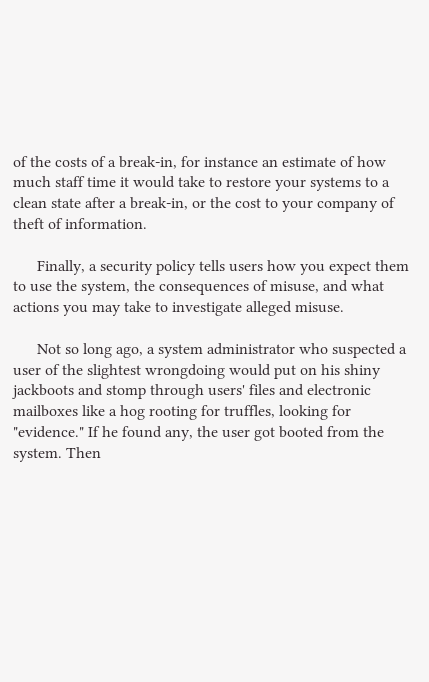of the costs of a break-in, for instance an estimate of how much staff time it would take to restore your systems to a clean state after a break-in, or the cost to your company of theft of information.

      Finally, a security policy tells users how you expect them to use the system, the consequences of misuse, and what actions you may take to investigate alleged misuse.

      Not so long ago, a system administrator who suspected a user of the slightest wrongdoing would put on his shiny jackboots and stomp through users' files and electronic mailboxes like a hog rooting for truffles, looking for "evidence." If he found any, the user got booted from the system. Then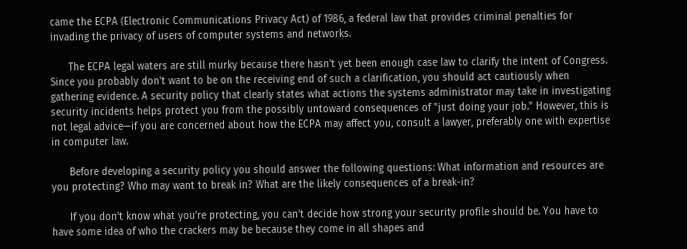came the ECPA (Electronic Communications Privacy Act) of 1986, a federal law that provides criminal penalties for invading the privacy of users of computer systems and networks.

      The ECPA legal waters are still murky because there hasn't yet been enough case law to clarify the intent of Congress. Since you probably don't want to be on the receiving end of such a clarification, you should act cautiously when gathering evidence. A security policy that clearly states what actions the systems administrator may take in investigating security incidents helps protect you from the possibly untoward consequences of "just doing your job." However, this is not legal advice—if you are concerned about how the ECPA may affect you, consult a lawyer, preferably one with expertise in computer law.

      Before developing a security policy you should answer the following questions: What information and resources are you protecting? Who may want to break in? What are the likely consequences of a break-in?

      If you don't know what you're protecting, you can't decide how strong your security profile should be. You have to have some idea of who the crackers may be because they come in all shapes and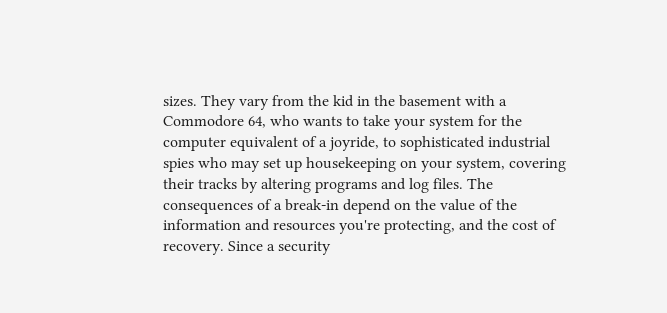sizes. They vary from the kid in the basement with a Commodore 64, who wants to take your system for the computer equivalent of a joyride, to sophisticated industrial spies who may set up housekeeping on your system, covering their tracks by altering programs and log files. The consequences of a break-in depend on the value of the information and resources you're protecting, and the cost of recovery. Since a security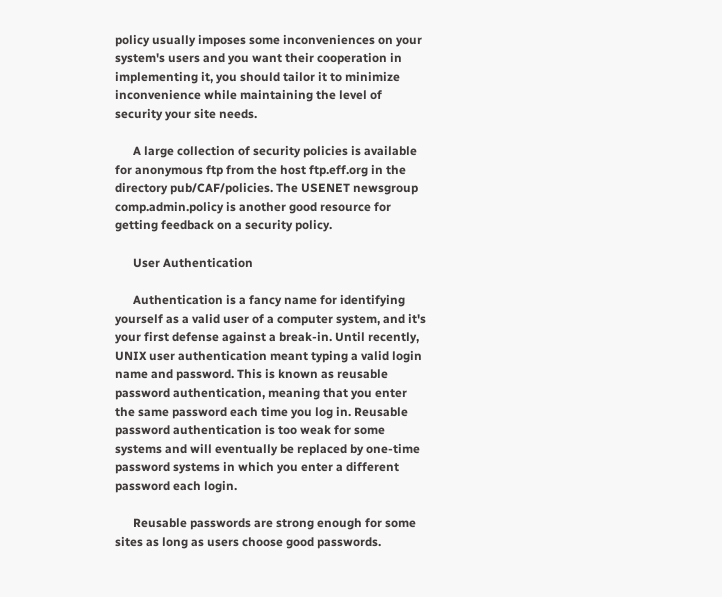policy usually imposes some inconveniences on your system's users and you want their cooperation in implementing it, you should tailor it to minimize inconvenience while maintaining the level of security your site needs.

      A large collection of security policies is available for anonymous ftp from the host ftp.eff.org in the directory pub/CAF/policies. The USENET newsgroup comp.admin.policy is another good resource for getting feedback on a security policy.

      User Authentication

      Authentication is a fancy name for identifying yourself as a valid user of a computer system, and it's your first defense against a break-in. Until recently, UNIX user authentication meant typing a valid login name and password. This is known as reusable password authentication, meaning that you enter the same password each time you log in. Reusable password authentication is too weak for some systems and will eventually be replaced by one-time password systems in which you enter a different password each login.

      Reusable passwords are strong enough for some sites as long as users choose good passwords.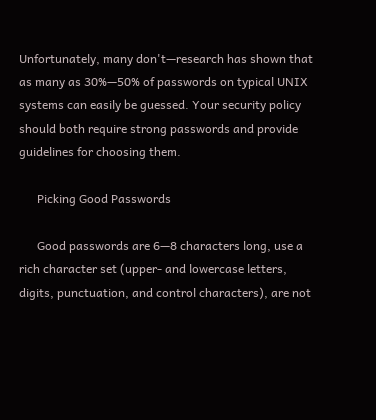Unfortunately, many don't—research has shown that as many as 30%—50% of passwords on typical UNIX systems can easily be guessed. Your security policy should both require strong passwords and provide guidelines for choosing them.

      Picking Good Passwords

      Good passwords are 6—8 characters long, use a rich character set (upper- and lowercase letters, digits, punctuation, and control characters), are not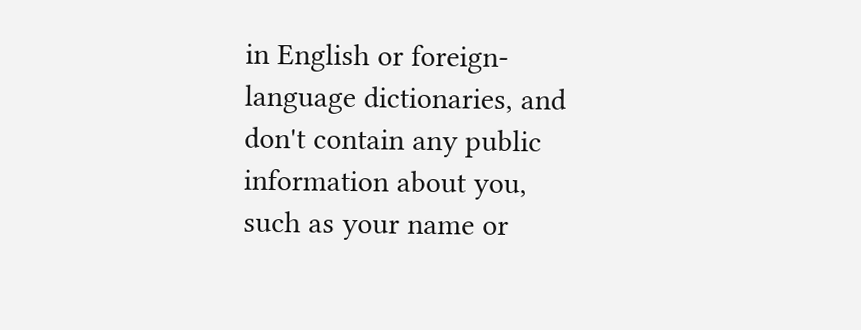in English or foreign-language dictionaries, and don't contain any public information about you, such as your name or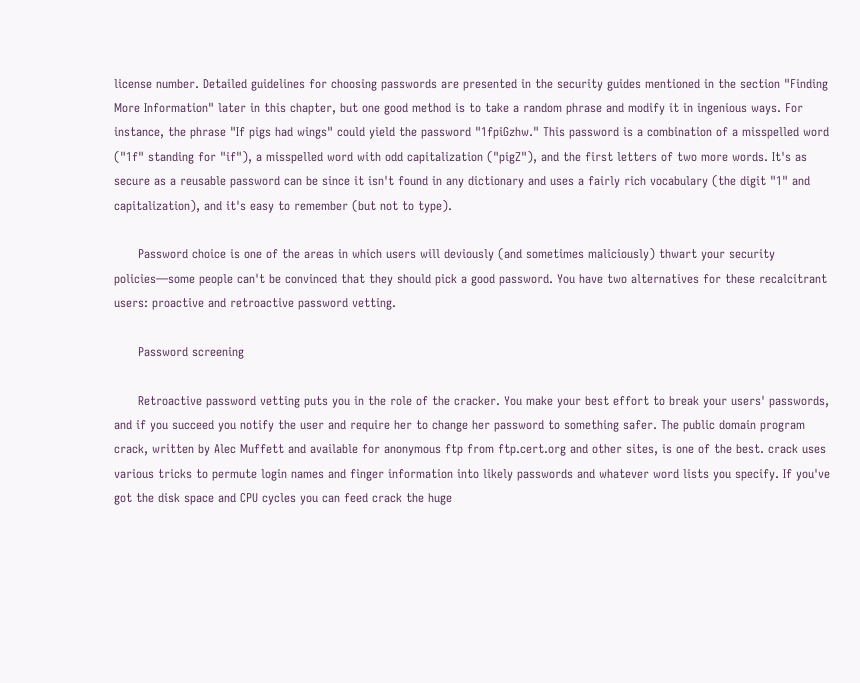license number. Detailed guidelines for choosing passwords are presented in the security guides mentioned in the section "Finding More Information" later in this chapter, but one good method is to take a random phrase and modify it in ingenious ways. For instance, the phrase "If pigs had wings" could yield the password "1fpiGzhw." This password is a combination of a misspelled word ("1f" standing for "if"), a misspelled word with odd capitalization ("pigZ"), and the first letters of two more words. It's as secure as a reusable password can be since it isn't found in any dictionary and uses a fairly rich vocabulary (the digit "1" and capitalization), and it's easy to remember (but not to type).

      Password choice is one of the areas in which users will deviously (and sometimes maliciously) thwart your security policies—some people can't be convinced that they should pick a good password. You have two alternatives for these recalcitrant users: proactive and retroactive password vetting.

      Password screening

      Retroactive password vetting puts you in the role of the cracker. You make your best effort to break your users' passwords, and if you succeed you notify the user and require her to change her password to something safer. The public domain program crack, written by Alec Muffett and available for anonymous ftp from ftp.cert.org and other sites, is one of the best. crack uses various tricks to permute login names and finger information into likely passwords and whatever word lists you specify. If you've got the disk space and CPU cycles you can feed crack the huge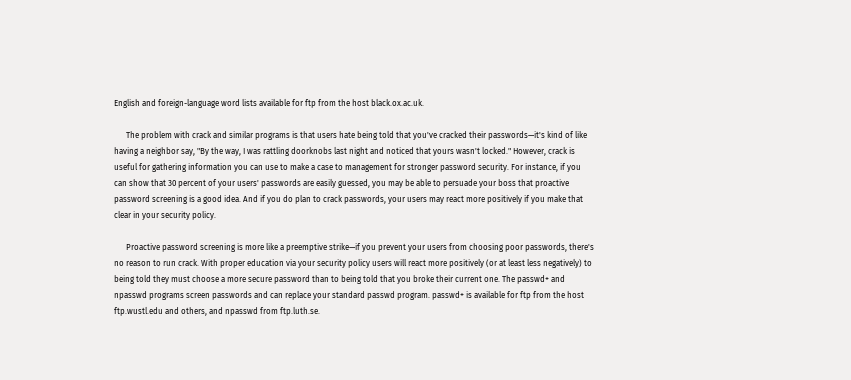English and foreign-language word lists available for ftp from the host black.ox.ac.uk.

      The problem with crack and similar programs is that users hate being told that you've cracked their passwords—it's kind of like having a neighbor say, "By the way, I was rattling doorknobs last night and noticed that yours wasn't locked." However, crack is useful for gathering information you can use to make a case to management for stronger password security. For instance, if you can show that 30 percent of your users' passwords are easily guessed, you may be able to persuade your boss that proactive password screening is a good idea. And if you do plan to crack passwords, your users may react more positively if you make that clear in your security policy.

      Proactive password screening is more like a preemptive strike—if you prevent your users from choosing poor passwords, there's no reason to run crack. With proper education via your security policy users will react more positively (or at least less negatively) to being told they must choose a more secure password than to being told that you broke their current one. The passwd+ and npasswd programs screen passwords and can replace your standard passwd program. passwd+ is available for ftp from the host ftp.wustl.edu and others, and npasswd from ftp.luth.se.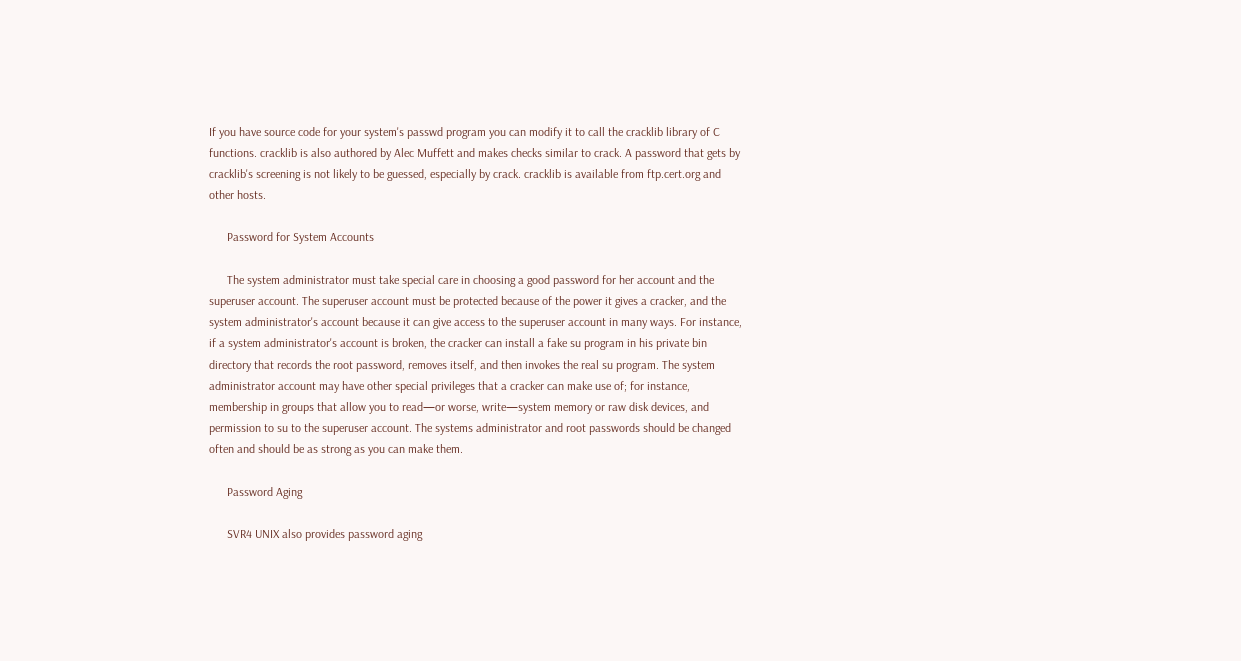If you have source code for your system's passwd program you can modify it to call the cracklib library of C functions. cracklib is also authored by Alec Muffett and makes checks similar to crack. A password that gets by cracklib's screening is not likely to be guessed, especially by crack. cracklib is available from ftp.cert.org and other hosts.

      Password for System Accounts

      The system administrator must take special care in choosing a good password for her account and the superuser account. The superuser account must be protected because of the power it gives a cracker, and the system administrator's account because it can give access to the superuser account in many ways. For instance, if a system administrator's account is broken, the cracker can install a fake su program in his private bin directory that records the root password, removes itself, and then invokes the real su program. The system administrator account may have other special privileges that a cracker can make use of; for instance, membership in groups that allow you to read—or worse, write—system memory or raw disk devices, and permission to su to the superuser account. The systems administrator and root passwords should be changed often and should be as strong as you can make them.

      Password Aging

      SVR4 UNIX also provides password aging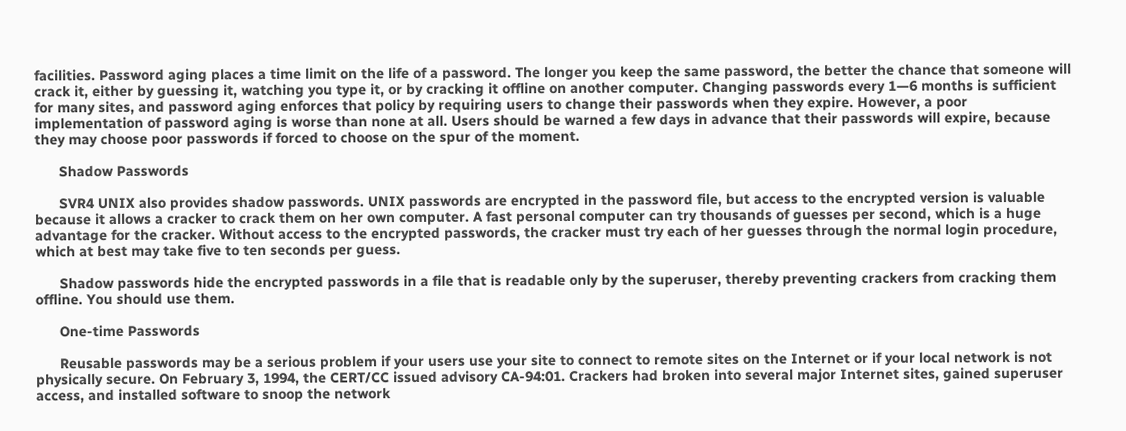facilities. Password aging places a time limit on the life of a password. The longer you keep the same password, the better the chance that someone will crack it, either by guessing it, watching you type it, or by cracking it offline on another computer. Changing passwords every 1—6 months is sufficient for many sites, and password aging enforces that policy by requiring users to change their passwords when they expire. However, a poor implementation of password aging is worse than none at all. Users should be warned a few days in advance that their passwords will expire, because they may choose poor passwords if forced to choose on the spur of the moment.

      Shadow Passwords

      SVR4 UNIX also provides shadow passwords. UNIX passwords are encrypted in the password file, but access to the encrypted version is valuable because it allows a cracker to crack them on her own computer. A fast personal computer can try thousands of guesses per second, which is a huge advantage for the cracker. Without access to the encrypted passwords, the cracker must try each of her guesses through the normal login procedure, which at best may take five to ten seconds per guess.

      Shadow passwords hide the encrypted passwords in a file that is readable only by the superuser, thereby preventing crackers from cracking them offline. You should use them.

      One-time Passwords

      Reusable passwords may be a serious problem if your users use your site to connect to remote sites on the Internet or if your local network is not physically secure. On February 3, 1994, the CERT/CC issued advisory CA-94:01. Crackers had broken into several major Internet sites, gained superuser access, and installed software to snoop the network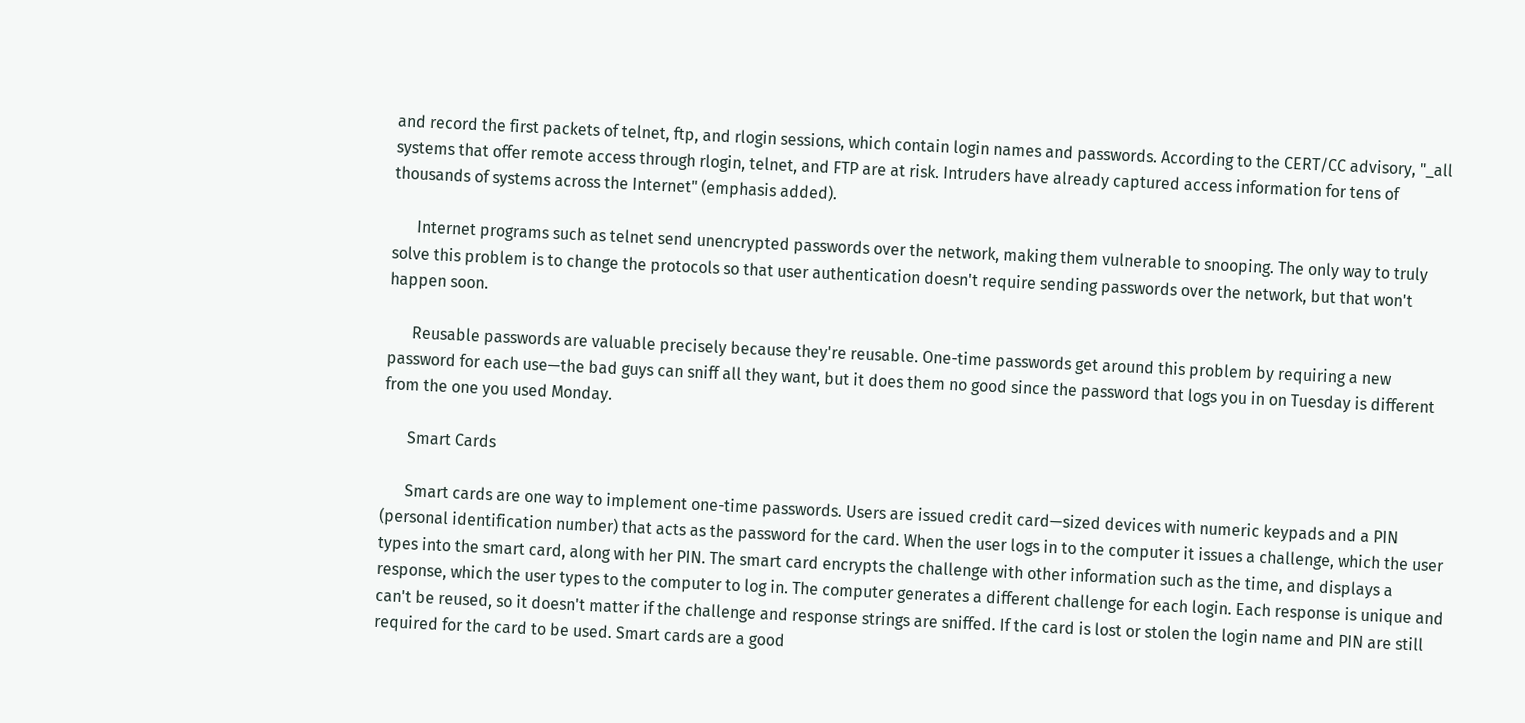and record the first packets of telnet, ftp, and rlogin sessions, which contain login names and passwords. According to the CERT/CC advisory, "_all systems that offer remote access through rlogin, telnet, and FTP are at risk. Intruders have already captured access information for tens of thousands of systems across the Internet" (emphasis added).

      Internet programs such as telnet send unencrypted passwords over the network, making them vulnerable to snooping. The only way to truly solve this problem is to change the protocols so that user authentication doesn't require sending passwords over the network, but that won't happen soon.

      Reusable passwords are valuable precisely because they're reusable. One-time passwords get around this problem by requiring a new password for each use—the bad guys can sniff all they want, but it does them no good since the password that logs you in on Tuesday is different from the one you used Monday.

      Smart Cards

      Smart cards are one way to implement one-time passwords. Users are issued credit card—sized devices with numeric keypads and a PIN (personal identification number) that acts as the password for the card. When the user logs in to the computer it issues a challenge, which the user types into the smart card, along with her PIN. The smart card encrypts the challenge with other information such as the time, and displays a response, which the user types to the computer to log in. The computer generates a different challenge for each login. Each response is unique and can't be reused, so it doesn't matter if the challenge and response strings are sniffed. If the card is lost or stolen the login name and PIN are still required for the card to be used. Smart cards are a good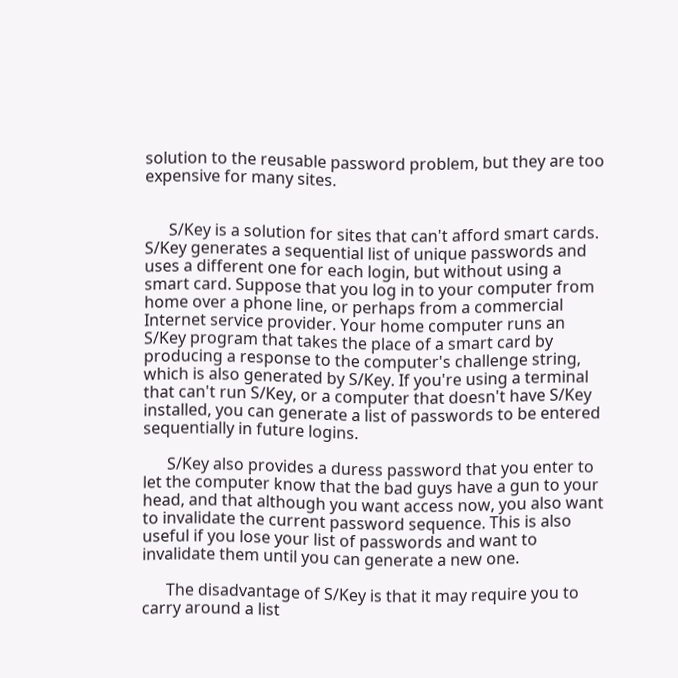solution to the reusable password problem, but they are too expensive for many sites.


      S/Key is a solution for sites that can't afford smart cards. S/Key generates a sequential list of unique passwords and uses a different one for each login, but without using a smart card. Suppose that you log in to your computer from home over a phone line, or perhaps from a commercial Internet service provider. Your home computer runs an S/Key program that takes the place of a smart card by producing a response to the computer's challenge string, which is also generated by S/Key. If you're using a terminal that can't run S/Key, or a computer that doesn't have S/Key installed, you can generate a list of passwords to be entered sequentially in future logins.

      S/Key also provides a duress password that you enter to let the computer know that the bad guys have a gun to your head, and that although you want access now, you also want to invalidate the current password sequence. This is also useful if you lose your list of passwords and want to invalidate them until you can generate a new one.

      The disadvantage of S/Key is that it may require you to carry around a list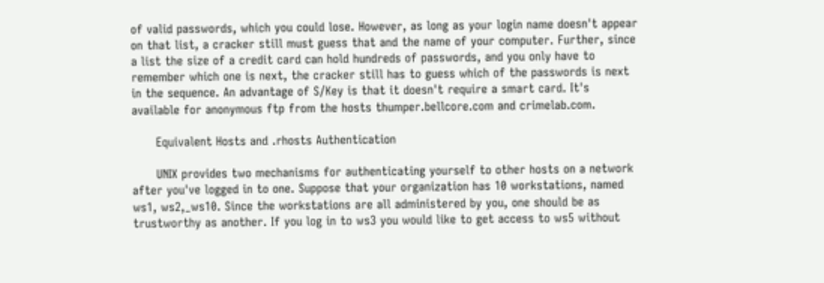of valid passwords, which you could lose. However, as long as your login name doesn't appear on that list, a cracker still must guess that and the name of your computer. Further, since a list the size of a credit card can hold hundreds of passwords, and you only have to remember which one is next, the cracker still has to guess which of the passwords is next in the sequence. An advantage of S/Key is that it doesn't require a smart card. It's available for anonymous ftp from the hosts thumper.bellcore.com and crimelab.com.

      Equivalent Hosts and .rhosts Authentication

      UNIX provides two mechanisms for authenticating yourself to other hosts on a network after you've logged in to one. Suppose that your organization has 10 workstations, named ws1, ws2,_ws10. Since the workstations are all administered by you, one should be as trustworthy as another. If you log in to ws3 you would like to get access to ws5 without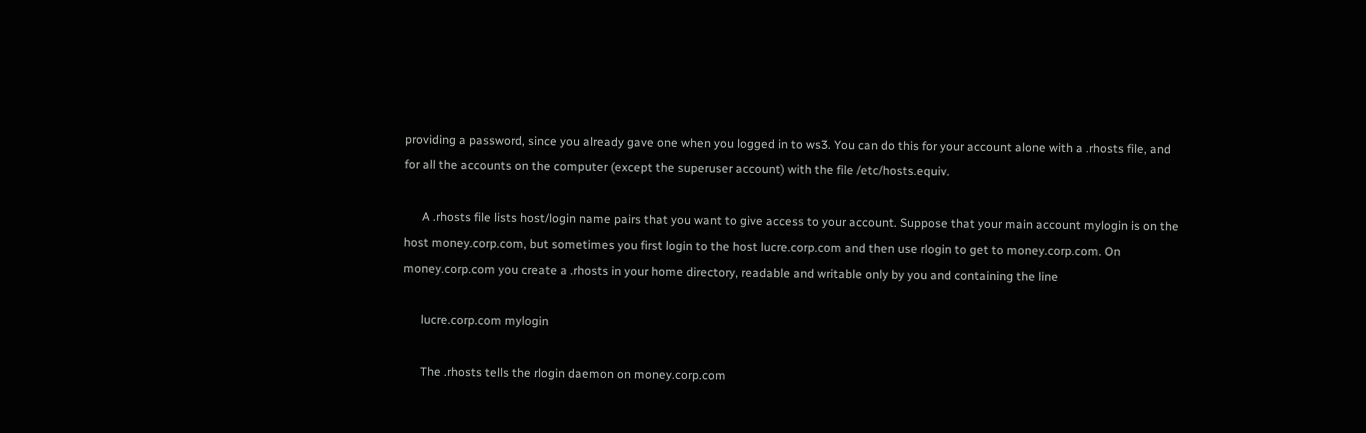providing a password, since you already gave one when you logged in to ws3. You can do this for your account alone with a .rhosts file, and for all the accounts on the computer (except the superuser account) with the file /etc/hosts.equiv.

      A .rhosts file lists host/login name pairs that you want to give access to your account. Suppose that your main account mylogin is on the host money.corp.com, but sometimes you first login to the host lucre.corp.com and then use rlogin to get to money.corp.com. On money.corp.com you create a .rhosts in your home directory, readable and writable only by you and containing the line

      lucre.corp.com mylogin

      The .rhosts tells the rlogin daemon on money.corp.com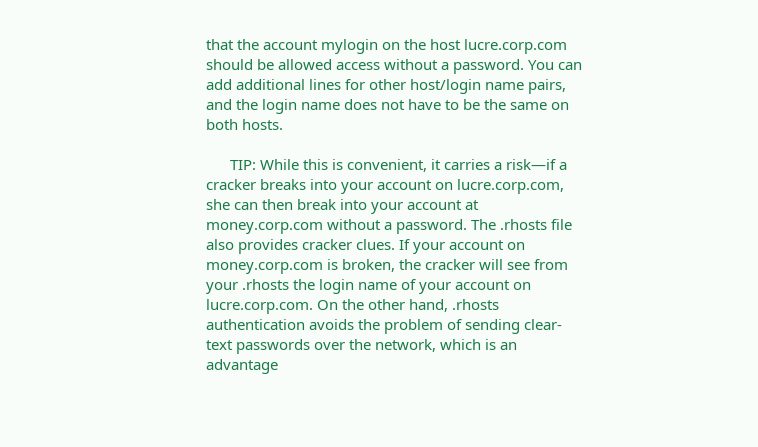that the account mylogin on the host lucre.corp.com should be allowed access without a password. You can add additional lines for other host/login name pairs, and the login name does not have to be the same on both hosts.

      TIP: While this is convenient, it carries a risk—if a cracker breaks into your account on lucre.corp.com, she can then break into your account at money.corp.com without a password. The .rhosts file also provides cracker clues. If your account on money.corp.com is broken, the cracker will see from your .rhosts the login name of your account on lucre.corp.com. On the other hand, .rhosts authentication avoids the problem of sending clear-text passwords over the network, which is an advantage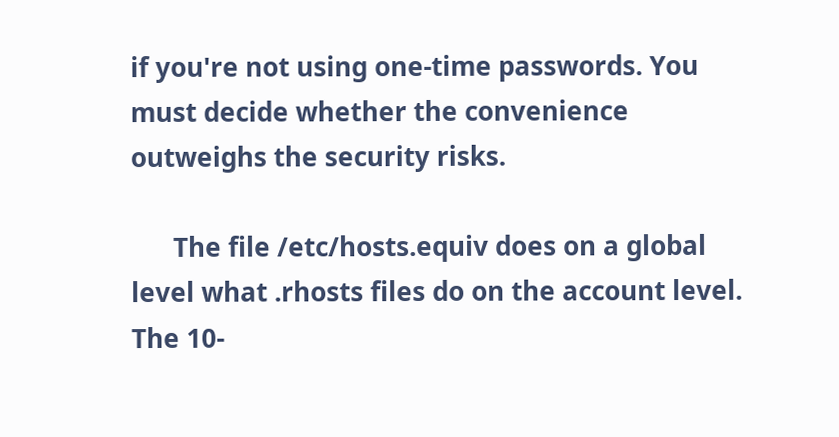if you're not using one-time passwords. You must decide whether the convenience outweighs the security risks.

      The file /etc/hosts.equiv does on a global level what .rhosts files do on the account level. The 10-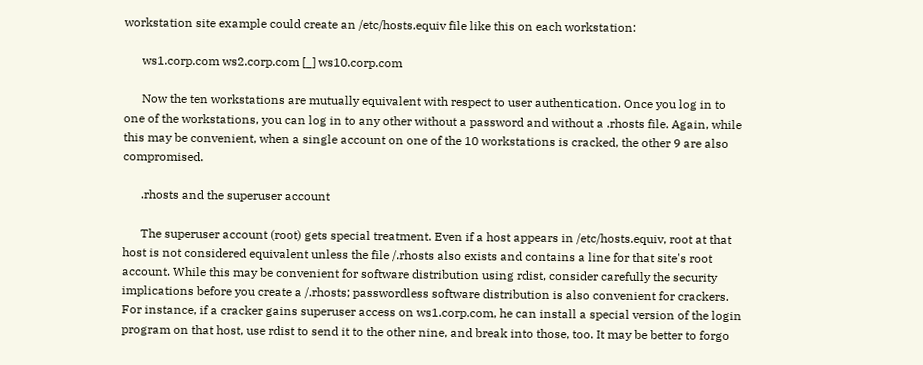workstation site example could create an /etc/hosts.equiv file like this on each workstation:

      ws1.corp.com ws2.corp.com [_] ws10.corp.com

      Now the ten workstations are mutually equivalent with respect to user authentication. Once you log in to one of the workstations, you can log in to any other without a password and without a .rhosts file. Again, while this may be convenient, when a single account on one of the 10 workstations is cracked, the other 9 are also compromised.

      .rhosts and the superuser account

      The superuser account (root) gets special treatment. Even if a host appears in /etc/hosts.equiv, root at that host is not considered equivalent unless the file /.rhosts also exists and contains a line for that site's root account. While this may be convenient for software distribution using rdist, consider carefully the security implications before you create a /.rhosts; passwordless software distribution is also convenient for crackers. For instance, if a cracker gains superuser access on ws1.corp.com, he can install a special version of the login program on that host, use rdist to send it to the other nine, and break into those, too. It may be better to forgo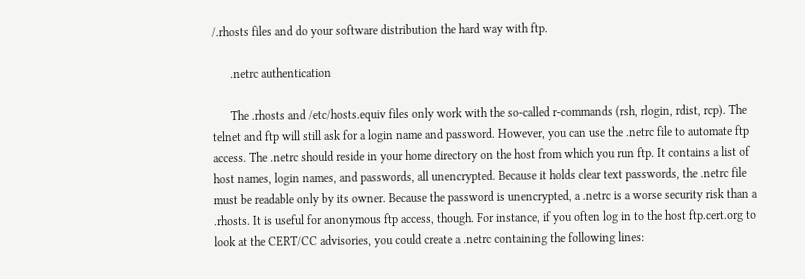/.rhosts files and do your software distribution the hard way with ftp.

      .netrc authentication

      The .rhosts and /etc/hosts.equiv files only work with the so-called r-commands (rsh, rlogin, rdist, rcp). The telnet and ftp will still ask for a login name and password. However, you can use the .netrc file to automate ftp access. The .netrc should reside in your home directory on the host from which you run ftp. It contains a list of host names, login names, and passwords, all unencrypted. Because it holds clear text passwords, the .netrc file must be readable only by its owner. Because the password is unencrypted, a .netrc is a worse security risk than a .rhosts. It is useful for anonymous ftp access, though. For instance, if you often log in to the host ftp.cert.org to look at the CERT/CC advisories, you could create a .netrc containing the following lines: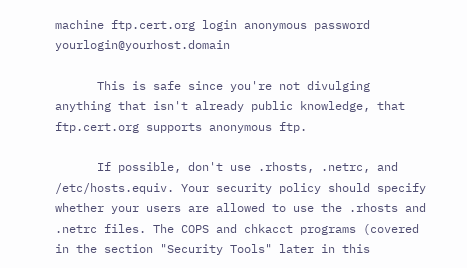machine ftp.cert.org login anonymous password yourlogin@yourhost.domain

      This is safe since you're not divulging anything that isn't already public knowledge, that ftp.cert.org supports anonymous ftp.

      If possible, don't use .rhosts, .netrc, and /etc/hosts.equiv. Your security policy should specify whether your users are allowed to use the .rhosts and .netrc files. The COPS and chkacct programs (covered in the section "Security Tools" later in this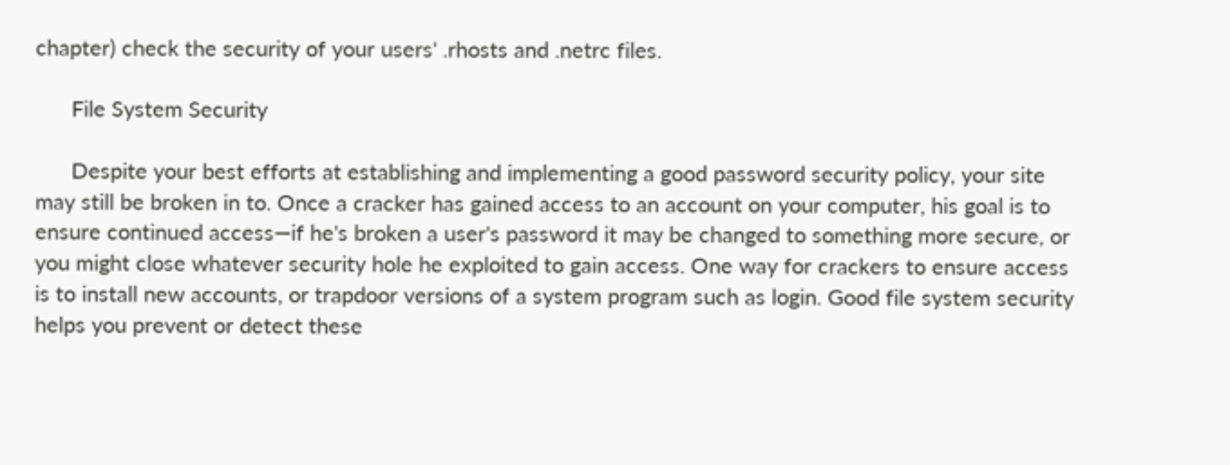chapter) check the security of your users' .rhosts and .netrc files.

      File System Security

      Despite your best efforts at establishing and implementing a good password security policy, your site may still be broken in to. Once a cracker has gained access to an account on your computer, his goal is to ensure continued access—if he's broken a user's password it may be changed to something more secure, or you might close whatever security hole he exploited to gain access. One way for crackers to ensure access is to install new accounts, or trapdoor versions of a system program such as login. Good file system security helps you prevent or detect these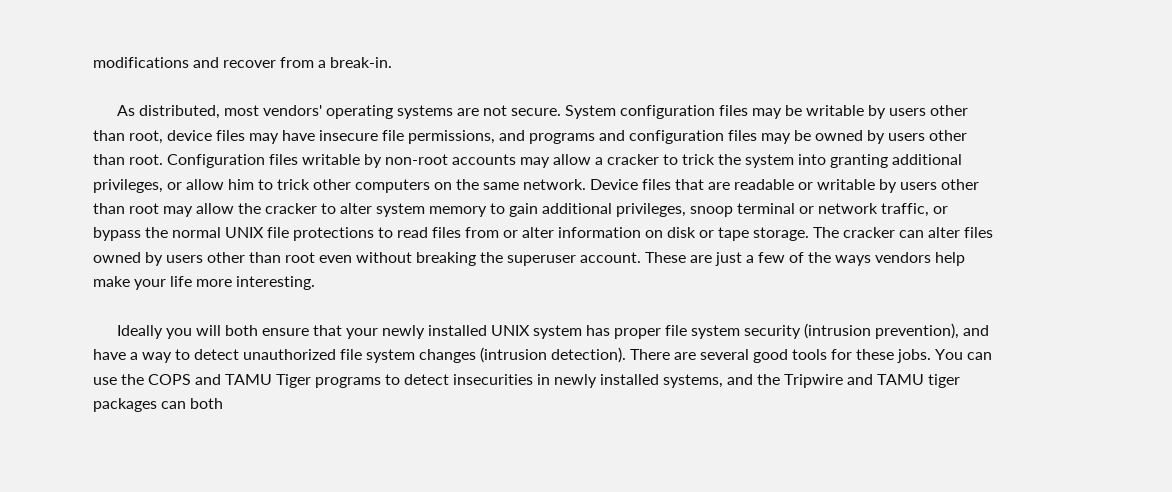modifications and recover from a break-in.

      As distributed, most vendors' operating systems are not secure. System configuration files may be writable by users other than root, device files may have insecure file permissions, and programs and configuration files may be owned by users other than root. Configuration files writable by non-root accounts may allow a cracker to trick the system into granting additional privileges, or allow him to trick other computers on the same network. Device files that are readable or writable by users other than root may allow the cracker to alter system memory to gain additional privileges, snoop terminal or network traffic, or bypass the normal UNIX file protections to read files from or alter information on disk or tape storage. The cracker can alter files owned by users other than root even without breaking the superuser account. These are just a few of the ways vendors help make your life more interesting.

      Ideally you will both ensure that your newly installed UNIX system has proper file system security (intrusion prevention), and have a way to detect unauthorized file system changes (intrusion detection). There are several good tools for these jobs. You can use the COPS and TAMU Tiger programs to detect insecurities in newly installed systems, and the Tripwire and TAMU tiger packages can both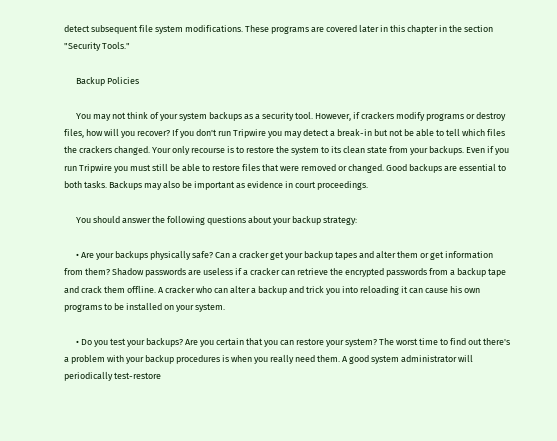detect subsequent file system modifications. These programs are covered later in this chapter in the section "Security Tools."

      Backup Policies

      You may not think of your system backups as a security tool. However, if crackers modify programs or destroy files, how will you recover? If you don't run Tripwire you may detect a break-in but not be able to tell which files the crackers changed. Your only recourse is to restore the system to its clean state from your backups. Even if you run Tripwire you must still be able to restore files that were removed or changed. Good backups are essential to both tasks. Backups may also be important as evidence in court proceedings.

      You should answer the following questions about your backup strategy:

      • Are your backups physically safe? Can a cracker get your backup tapes and alter them or get information from them? Shadow passwords are useless if a cracker can retrieve the encrypted passwords from a backup tape and crack them offline. A cracker who can alter a backup and trick you into reloading it can cause his own programs to be installed on your system.

      • Do you test your backups? Are you certain that you can restore your system? The worst time to find out there's a problem with your backup procedures is when you really need them. A good system administrator will periodically test-restore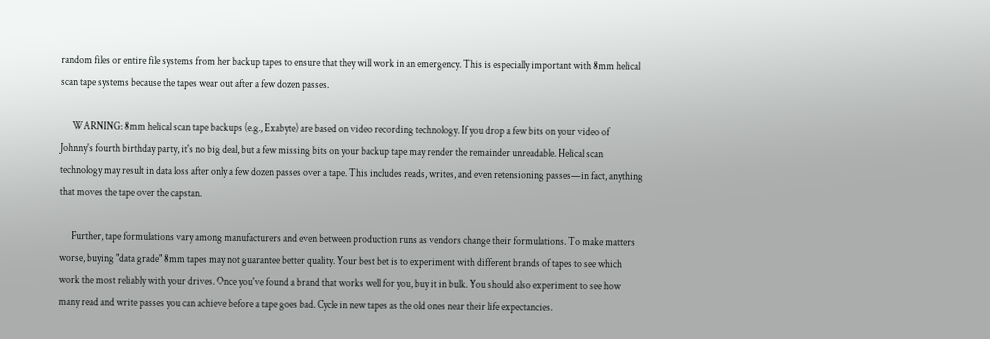random files or entire file systems from her backup tapes to ensure that they will work in an emergency. This is especially important with 8mm helical scan tape systems because the tapes wear out after a few dozen passes.

      WARNING: 8mm helical scan tape backups (e.g., Exabyte) are based on video recording technology. If you drop a few bits on your video of Johnny's fourth birthday party, it's no big deal, but a few missing bits on your backup tape may render the remainder unreadable. Helical scan technology may result in data loss after only a few dozen passes over a tape. This includes reads, writes, and even retensioning passes—in fact, anything that moves the tape over the capstan.

      Further, tape formulations vary among manufacturers and even between production runs as vendors change their formulations. To make matters worse, buying "data grade" 8mm tapes may not guarantee better quality. Your best bet is to experiment with different brands of tapes to see which work the most reliably with your drives. Once you've found a brand that works well for you, buy it in bulk. You should also experiment to see how many read and write passes you can achieve before a tape goes bad. Cycle in new tapes as the old ones near their life expectancies.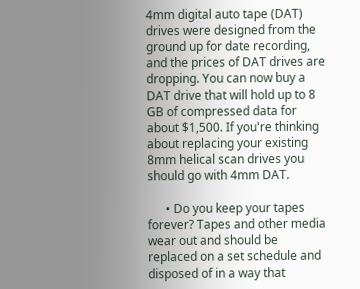4mm digital auto tape (DAT) drives were designed from the ground up for date recording, and the prices of DAT drives are dropping. You can now buy a DAT drive that will hold up to 8 GB of compressed data for about $1,500. If you're thinking about replacing your existing 8mm helical scan drives you should go with 4mm DAT.

      • Do you keep your tapes forever? Tapes and other media wear out and should be replaced on a set schedule and disposed of in a way that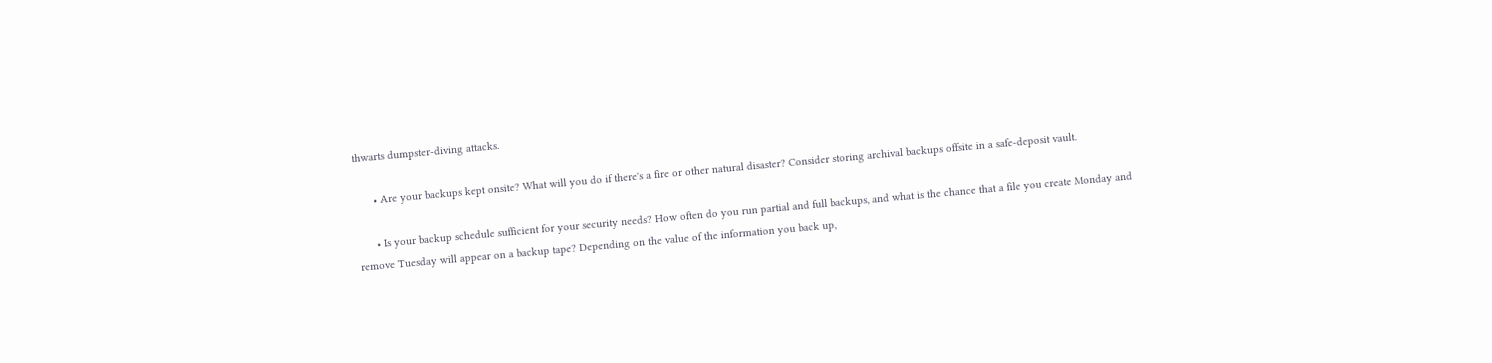thwarts dumpster-diving attacks.

      • Are your backups kept onsite? What will you do if there's a fire or other natural disaster? Consider storing archival backups offsite in a safe-deposit vault.

      • Is your backup schedule sufficient for your security needs? How often do you run partial and full backups, and what is the chance that a file you create Monday and remove Tuesday will appear on a backup tape? Depending on the value of the information you back up,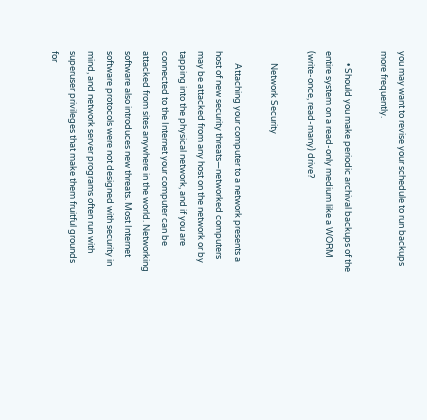you may want to revise your schedule to run backups more frequently.

      • Should you make periodic archival backups of the entire system on a read-only medium like a WORM (write-once, read-many) drive?

      Network Security

      Attaching your computer to a network presents a host of new security threats—networked computers may be attacked from any host on the network or by tapping into the physical network, and if you are connected to the Internet your computer can be attacked from sites anywhere in the world. Networking software also introduces new threats. Most Internet software protocols were not designed with security in mind, and network server programs often run with superuser privileges that make them fruitful grounds for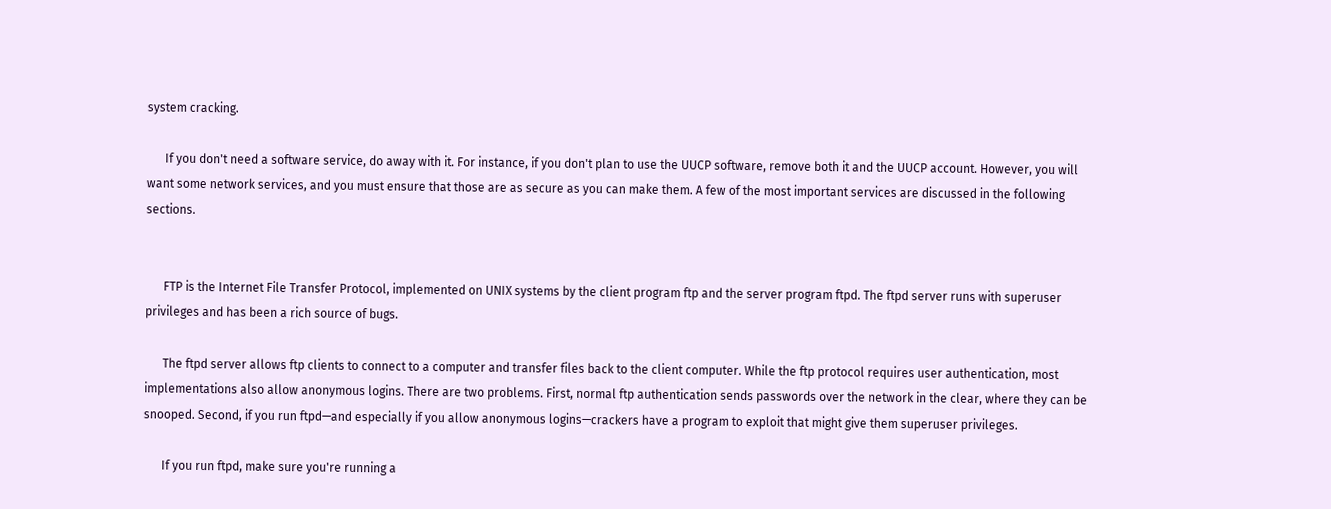system cracking.

      If you don't need a software service, do away with it. For instance, if you don't plan to use the UUCP software, remove both it and the UUCP account. However, you will want some network services, and you must ensure that those are as secure as you can make them. A few of the most important services are discussed in the following sections.


      FTP is the Internet File Transfer Protocol, implemented on UNIX systems by the client program ftp and the server program ftpd. The ftpd server runs with superuser privileges and has been a rich source of bugs.

      The ftpd server allows ftp clients to connect to a computer and transfer files back to the client computer. While the ftp protocol requires user authentication, most implementations also allow anonymous logins. There are two problems. First, normal ftp authentication sends passwords over the network in the clear, where they can be snooped. Second, if you run ftpd—and especially if you allow anonymous logins—crackers have a program to exploit that might give them superuser privileges.

      If you run ftpd, make sure you're running a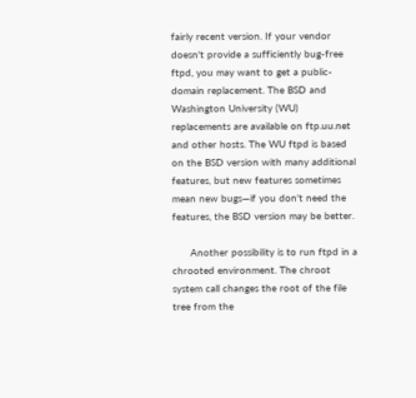fairly recent version. If your vendor doesn't provide a sufficiently bug-free ftpd, you may want to get a public-domain replacement. The BSD and Washington University (WU) replacements are available on ftp.uu.net and other hosts. The WU ftpd is based on the BSD version with many additional features, but new features sometimes mean new bugs—if you don't need the features, the BSD version may be better.

      Another possibility is to run ftpd in a chrooted environment. The chroot system call changes the root of the file tree from the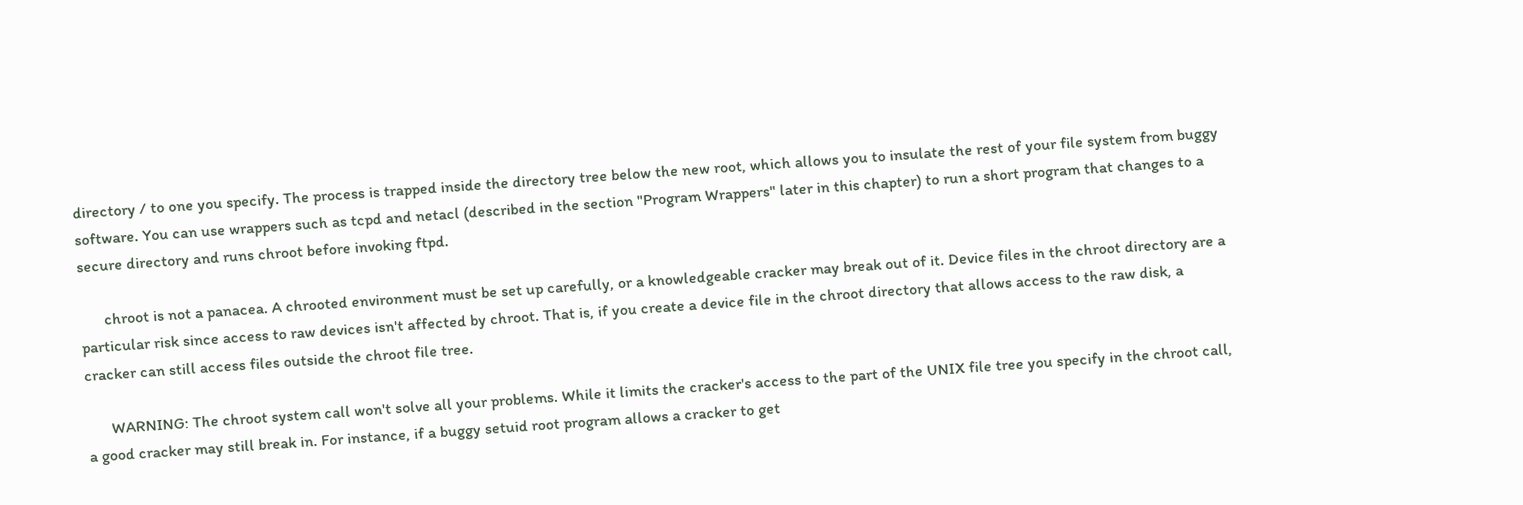directory / to one you specify. The process is trapped inside the directory tree below the new root, which allows you to insulate the rest of your file system from buggy software. You can use wrappers such as tcpd and netacl (described in the section "Program Wrappers" later in this chapter) to run a short program that changes to a secure directory and runs chroot before invoking ftpd.

      chroot is not a panacea. A chrooted environment must be set up carefully, or a knowledgeable cracker may break out of it. Device files in the chroot directory are a particular risk since access to raw devices isn't affected by chroot. That is, if you create a device file in the chroot directory that allows access to the raw disk, a cracker can still access files outside the chroot file tree.

      WARNING: The chroot system call won't solve all your problems. While it limits the cracker's access to the part of the UNIX file tree you specify in the chroot call, a good cracker may still break in. For instance, if a buggy setuid root program allows a cracker to get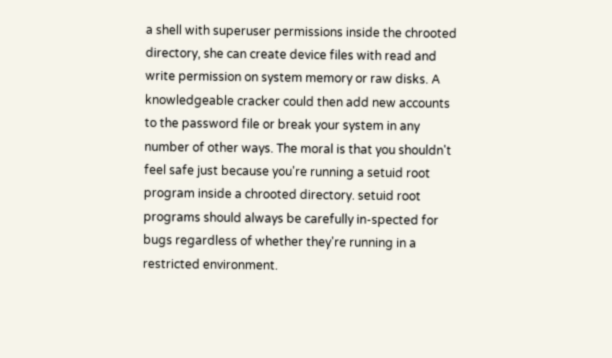a shell with superuser permissions inside the chrooted directory, she can create device files with read and write permission on system memory or raw disks. A knowledgeable cracker could then add new accounts to the password file or break your system in any number of other ways. The moral is that you shouldn't feel safe just because you're running a setuid root program inside a chrooted directory. setuid root programs should always be carefully in-spected for bugs regardless of whether they're running in a restricted environment.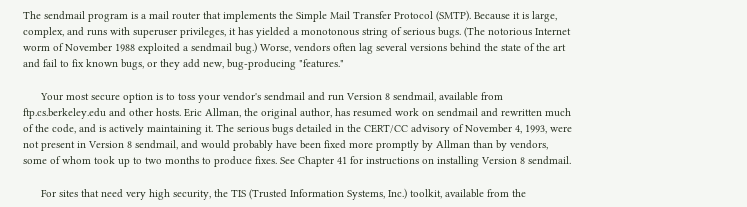The sendmail program is a mail router that implements the Simple Mail Transfer Protocol (SMTP). Because it is large, complex, and runs with superuser privileges, it has yielded a monotonous string of serious bugs. (The notorious Internet worm of November 1988 exploited a sendmail bug.) Worse, vendors often lag several versions behind the state of the art and fail to fix known bugs, or they add new, bug-producing "features."

      Your most secure option is to toss your vendor's sendmail and run Version 8 sendmail, available from ftp.cs.berkeley.edu and other hosts. Eric Allman, the original author, has resumed work on sendmail and rewritten much of the code, and is actively maintaining it. The serious bugs detailed in the CERT/CC advisory of November 4, 1993, were not present in Version 8 sendmail, and would probably have been fixed more promptly by Allman than by vendors, some of whom took up to two months to produce fixes. See Chapter 41 for instructions on installing Version 8 sendmail.

      For sites that need very high security, the TIS (Trusted Information Systems, Inc.) toolkit, available from the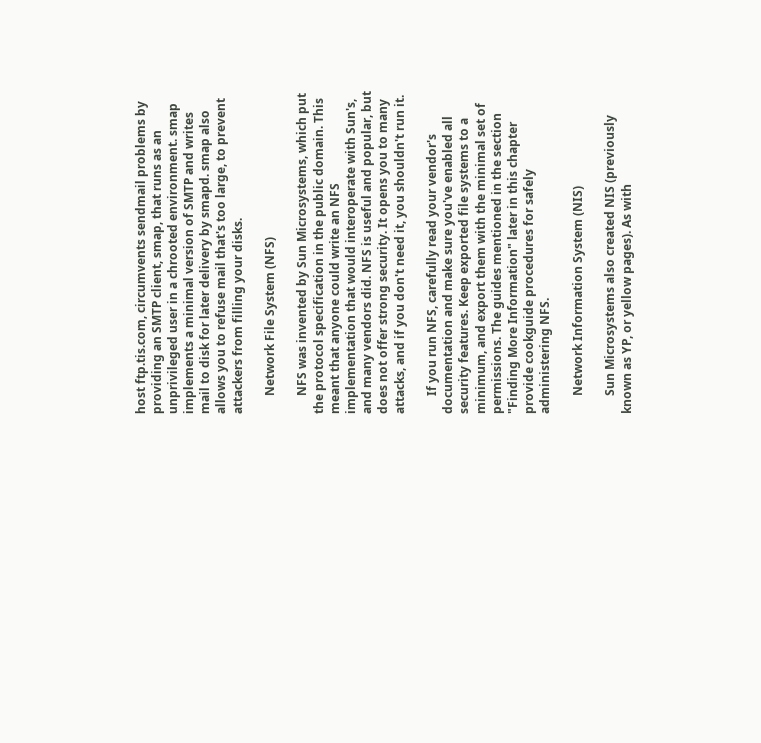host ftp.tis.com, circumvents sendmail problems by providing an SMTP client, smap, that runs as an unprivileged user in a chrooted environment. smap implements a minimal version of SMTP and writes mail to disk for later delivery by smapd. smap also allows you to refuse mail that's too large, to prevent attackers from filling your disks.

      Network File System (NFS)

      NFS was invented by Sun Microsystems, which put the protocol specification in the public domain. This meant that anyone could write an NFS implementation that would interoperate with Sun's, and many vendors did. NFS is useful and popular, but does not offer strong security. It opens you to many attacks, and if you don't need it, you shouldn't run it.

      If you run NFS, carefully read your vendor's documentation and make sure you've enabled all security features. Keep exported file systems to a minimum, and export them with the minimal set of permissions. The guides mentioned in the section "Finding More Information" later in this chapter provide cookguide procedures for safely administering NFS.

      Network Information System (NIS)

      Sun Microsystems also created NIS (previously known as YP, or yellow pages). As with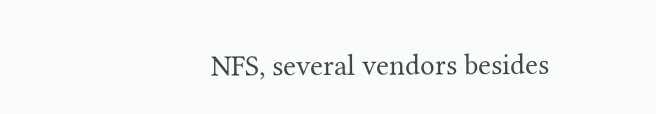NFS, several vendors besides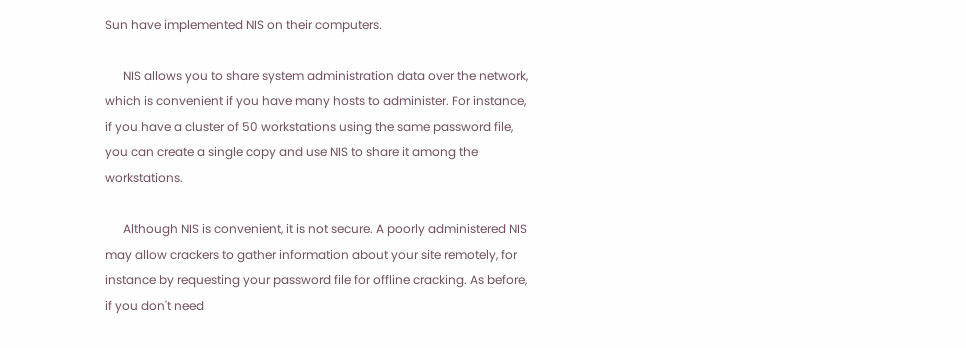Sun have implemented NIS on their computers.

      NIS allows you to share system administration data over the network, which is convenient if you have many hosts to administer. For instance, if you have a cluster of 50 workstations using the same password file, you can create a single copy and use NIS to share it among the workstations.

      Although NIS is convenient, it is not secure. A poorly administered NIS may allow crackers to gather information about your site remotely, for instance by requesting your password file for offline cracking. As before, if you don't need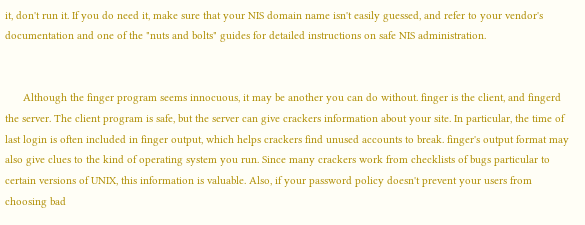it, don't run it. If you do need it, make sure that your NIS domain name isn't easily guessed, and refer to your vendor's documentation and one of the "nuts and bolts" guides for detailed instructions on safe NIS administration.


      Although the finger program seems innocuous, it may be another you can do without. finger is the client, and fingerd the server. The client program is safe, but the server can give crackers information about your site. In particular, the time of last login is often included in finger output, which helps crackers find unused accounts to break. finger's output format may also give clues to the kind of operating system you run. Since many crackers work from checklists of bugs particular to certain versions of UNIX, this information is valuable. Also, if your password policy doesn't prevent your users from choosing bad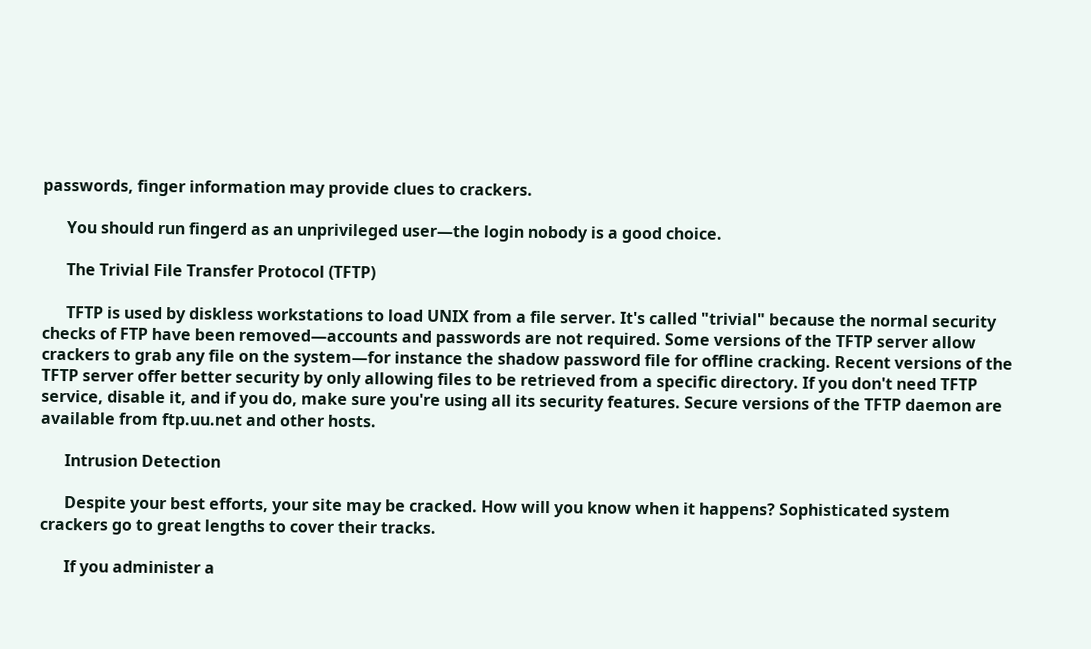passwords, finger information may provide clues to crackers.

      You should run fingerd as an unprivileged user—the login nobody is a good choice.

      The Trivial File Transfer Protocol (TFTP)

      TFTP is used by diskless workstations to load UNIX from a file server. It's called "trivial" because the normal security checks of FTP have been removed—accounts and passwords are not required. Some versions of the TFTP server allow crackers to grab any file on the system—for instance the shadow password file for offline cracking. Recent versions of the TFTP server offer better security by only allowing files to be retrieved from a specific directory. If you don't need TFTP service, disable it, and if you do, make sure you're using all its security features. Secure versions of the TFTP daemon are available from ftp.uu.net and other hosts.

      Intrusion Detection

      Despite your best efforts, your site may be cracked. How will you know when it happens? Sophisticated system crackers go to great lengths to cover their tracks.

      If you administer a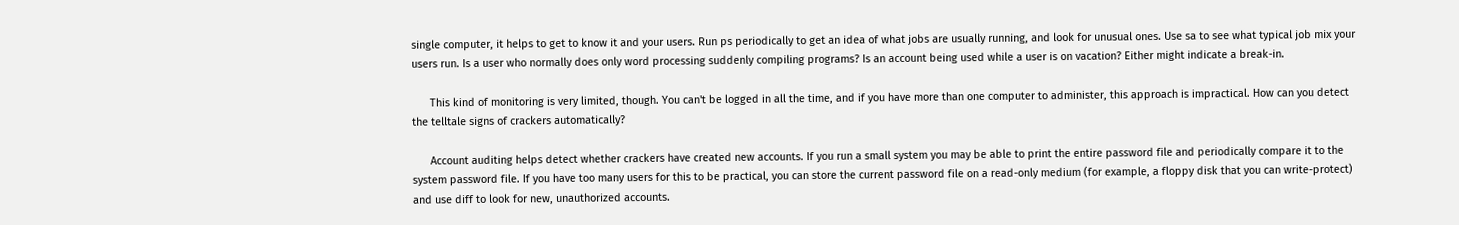single computer, it helps to get to know it and your users. Run ps periodically to get an idea of what jobs are usually running, and look for unusual ones. Use sa to see what typical job mix your users run. Is a user who normally does only word processing suddenly compiling programs? Is an account being used while a user is on vacation? Either might indicate a break-in.

      This kind of monitoring is very limited, though. You can't be logged in all the time, and if you have more than one computer to administer, this approach is impractical. How can you detect the telltale signs of crackers automatically?

      Account auditing helps detect whether crackers have created new accounts. If you run a small system you may be able to print the entire password file and periodically compare it to the system password file. If you have too many users for this to be practical, you can store the current password file on a read-only medium (for example, a floppy disk that you can write-protect) and use diff to look for new, unauthorized accounts.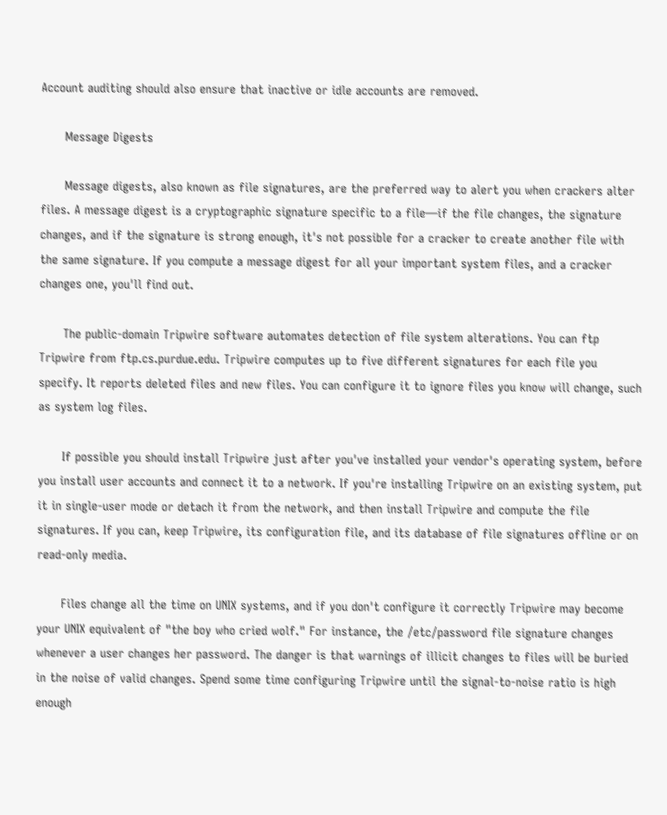Account auditing should also ensure that inactive or idle accounts are removed.

      Message Digests

      Message digests, also known as file signatures, are the preferred way to alert you when crackers alter files. A message digest is a cryptographic signature specific to a file—if the file changes, the signature changes, and if the signature is strong enough, it's not possible for a cracker to create another file with the same signature. If you compute a message digest for all your important system files, and a cracker changes one, you'll find out.

      The public-domain Tripwire software automates detection of file system alterations. You can ftp Tripwire from ftp.cs.purdue.edu. Tripwire computes up to five different signatures for each file you specify. It reports deleted files and new files. You can configure it to ignore files you know will change, such as system log files.

      If possible you should install Tripwire just after you've installed your vendor's operating system, before you install user accounts and connect it to a network. If you're installing Tripwire on an existing system, put it in single-user mode or detach it from the network, and then install Tripwire and compute the file signatures. If you can, keep Tripwire, its configuration file, and its database of file signatures offline or on read-only media.

      Files change all the time on UNIX systems, and if you don't configure it correctly Tripwire may become your UNIX equivalent of "the boy who cried wolf." For instance, the /etc/password file signature changes whenever a user changes her password. The danger is that warnings of illicit changes to files will be buried in the noise of valid changes. Spend some time configuring Tripwire until the signal-to-noise ratio is high enough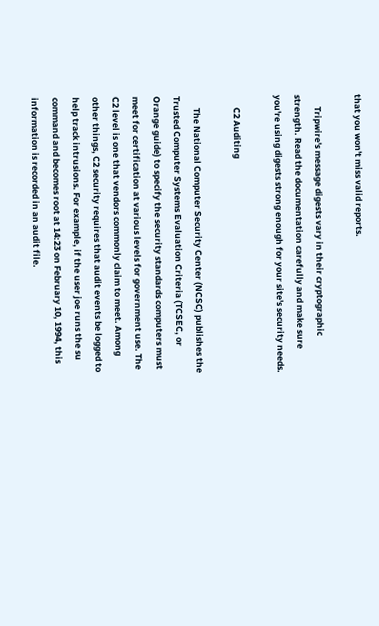that you won't miss valid reports.

      Tripwire's message digests vary in their cryptographic strength. Read the documentation carefully and make sure you're using digests strong enough for your site's security needs.

      C2 Auditing

      The National Computer Security Center (NCSC) publishes the Trusted Computer Systems Evaluation Criteria (TCSEC, or Orange guide) to specify the security standards computers must meet for certification at various levels for government use. The C2 level is one that vendors commonly claim to meet. Among other things, C2 security requires that audit events be logged to help track intrusions. For example, if the user joe runs the su command and becomes root at 14:23 on February 10, 1994, this information is recorded in an audit file.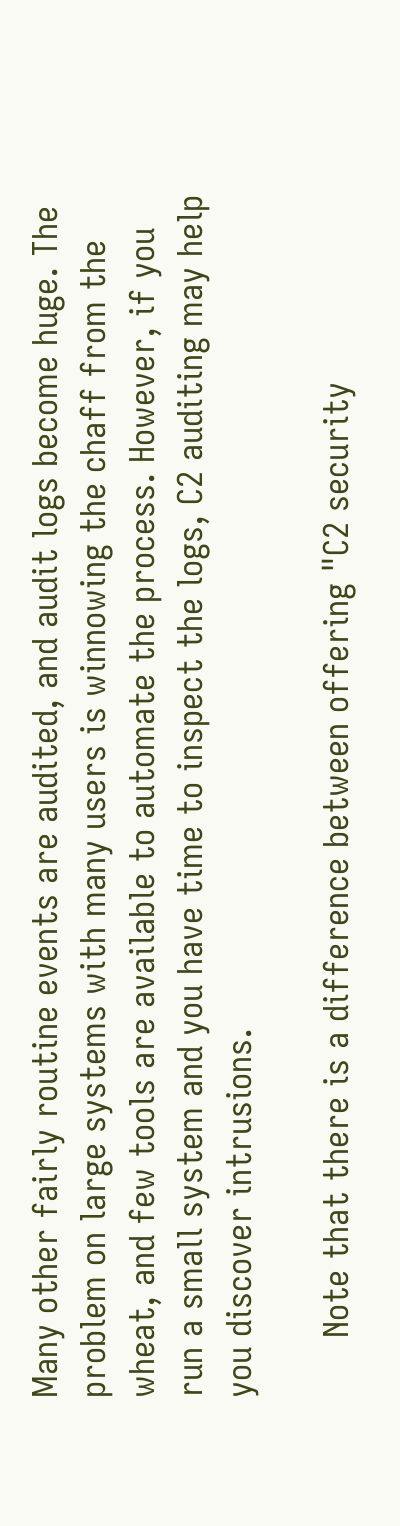Many other fairly routine events are audited, and audit logs become huge. The problem on large systems with many users is winnowing the chaff from the wheat, and few tools are available to automate the process. However, if you run a small system and you have time to inspect the logs, C2 auditing may help you discover intrusions.

      Note that there is a difference between offering "C2 security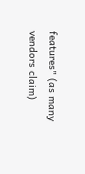features" (as many vendors claim)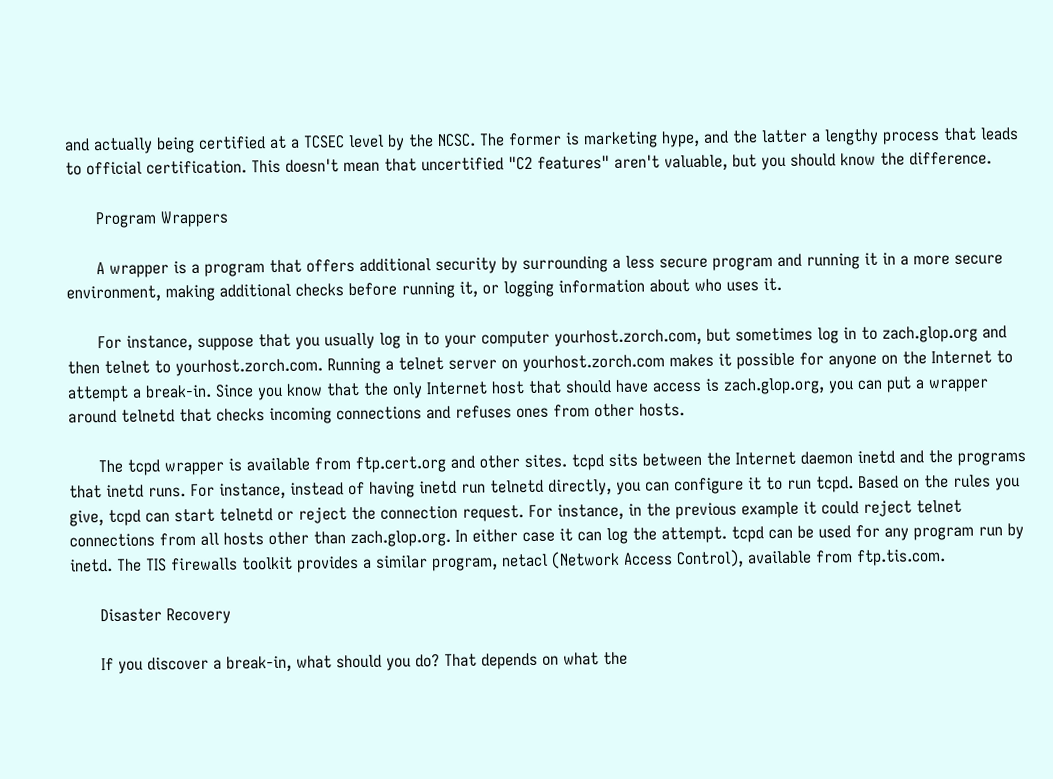and actually being certified at a TCSEC level by the NCSC. The former is marketing hype, and the latter a lengthy process that leads to official certification. This doesn't mean that uncertified "C2 features" aren't valuable, but you should know the difference.

      Program Wrappers

      A wrapper is a program that offers additional security by surrounding a less secure program and running it in a more secure environment, making additional checks before running it, or logging information about who uses it.

      For instance, suppose that you usually log in to your computer yourhost.zorch.com, but sometimes log in to zach.glop.org and then telnet to yourhost.zorch.com. Running a telnet server on yourhost.zorch.com makes it possible for anyone on the Internet to attempt a break-in. Since you know that the only Internet host that should have access is zach.glop.org, you can put a wrapper around telnetd that checks incoming connections and refuses ones from other hosts.

      The tcpd wrapper is available from ftp.cert.org and other sites. tcpd sits between the Internet daemon inetd and the programs that inetd runs. For instance, instead of having inetd run telnetd directly, you can configure it to run tcpd. Based on the rules you give, tcpd can start telnetd or reject the connection request. For instance, in the previous example it could reject telnet connections from all hosts other than zach.glop.org. In either case it can log the attempt. tcpd can be used for any program run by inetd. The TIS firewalls toolkit provides a similar program, netacl (Network Access Control), available from ftp.tis.com.

      Disaster Recovery

      If you discover a break-in, what should you do? That depends on what the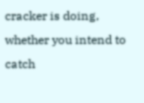cracker is doing, whether you intend to catch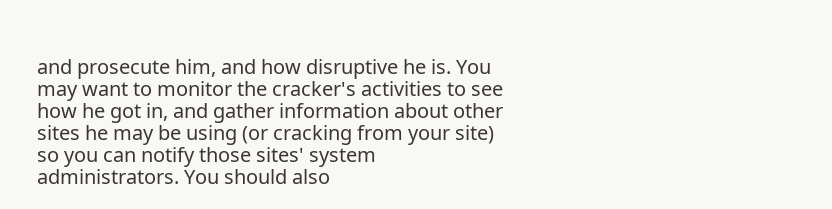and prosecute him, and how disruptive he is. You may want to monitor the cracker's activities to see how he got in, and gather information about other sites he may be using (or cracking from your site) so you can notify those sites' system administrators. You should also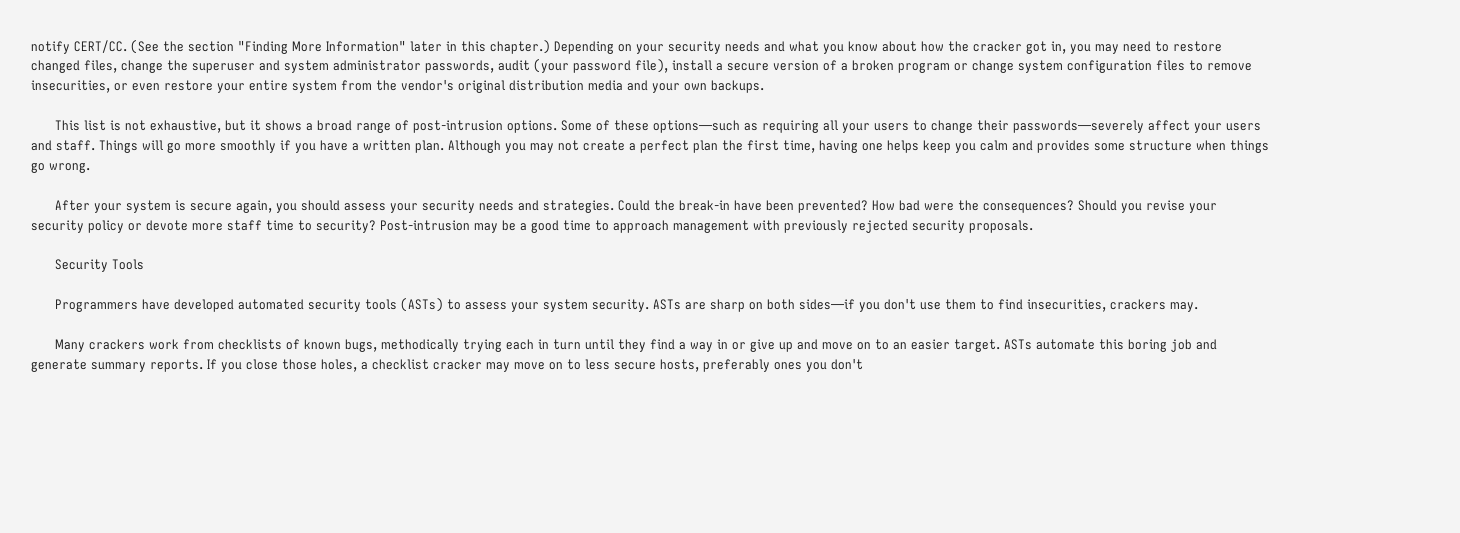notify CERT/CC. (See the section "Finding More Information" later in this chapter.) Depending on your security needs and what you know about how the cracker got in, you may need to restore changed files, change the superuser and system administrator passwords, audit (your password file), install a secure version of a broken program or change system configuration files to remove insecurities, or even restore your entire system from the vendor's original distribution media and your own backups.

      This list is not exhaustive, but it shows a broad range of post-intrusion options. Some of these options—such as requiring all your users to change their passwords—severely affect your users and staff. Things will go more smoothly if you have a written plan. Although you may not create a perfect plan the first time, having one helps keep you calm and provides some structure when things go wrong.

      After your system is secure again, you should assess your security needs and strategies. Could the break-in have been prevented? How bad were the consequences? Should you revise your security policy or devote more staff time to security? Post-intrusion may be a good time to approach management with previously rejected security proposals.

      Security Tools

      Programmers have developed automated security tools (ASTs) to assess your system security. ASTs are sharp on both sides—if you don't use them to find insecurities, crackers may.

      Many crackers work from checklists of known bugs, methodically trying each in turn until they find a way in or give up and move on to an easier target. ASTs automate this boring job and generate summary reports. If you close those holes, a checklist cracker may move on to less secure hosts, preferably ones you don't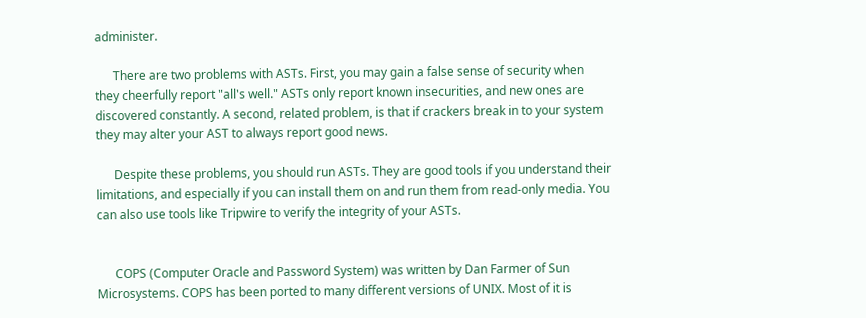administer.

      There are two problems with ASTs. First, you may gain a false sense of security when they cheerfully report "all's well." ASTs only report known insecurities, and new ones are discovered constantly. A second, related problem, is that if crackers break in to your system they may alter your AST to always report good news.

      Despite these problems, you should run ASTs. They are good tools if you understand their limitations, and especially if you can install them on and run them from read-only media. You can also use tools like Tripwire to verify the integrity of your ASTs.


      COPS (Computer Oracle and Password System) was written by Dan Farmer of Sun Microsystems. COPS has been ported to many different versions of UNIX. Most of it is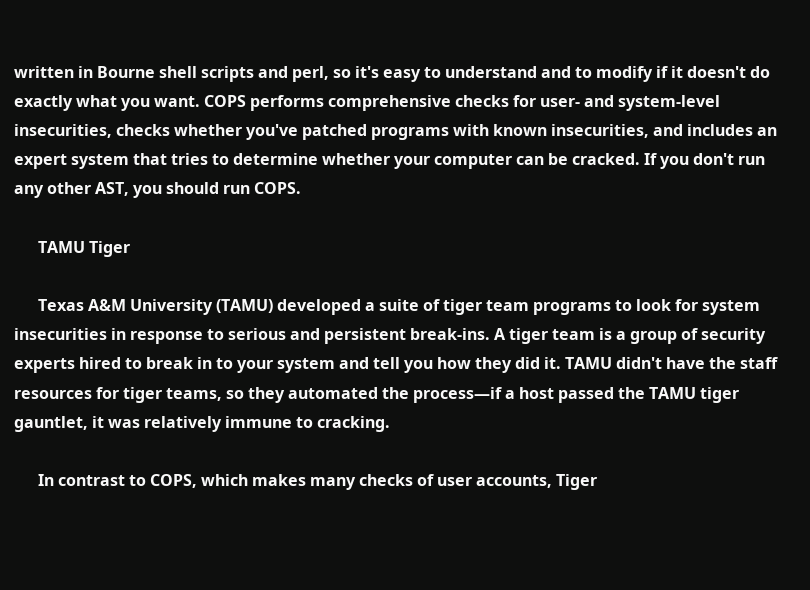written in Bourne shell scripts and perl, so it's easy to understand and to modify if it doesn't do exactly what you want. COPS performs comprehensive checks for user- and system-level insecurities, checks whether you've patched programs with known insecurities, and includes an expert system that tries to determine whether your computer can be cracked. If you don't run any other AST, you should run COPS.

      TAMU Tiger

      Texas A&M University (TAMU) developed a suite of tiger team programs to look for system insecurities in response to serious and persistent break-ins. A tiger team is a group of security experts hired to break in to your system and tell you how they did it. TAMU didn't have the staff resources for tiger teams, so they automated the process—if a host passed the TAMU tiger gauntlet, it was relatively immune to cracking.

      In contrast to COPS, which makes many checks of user accounts, Tiger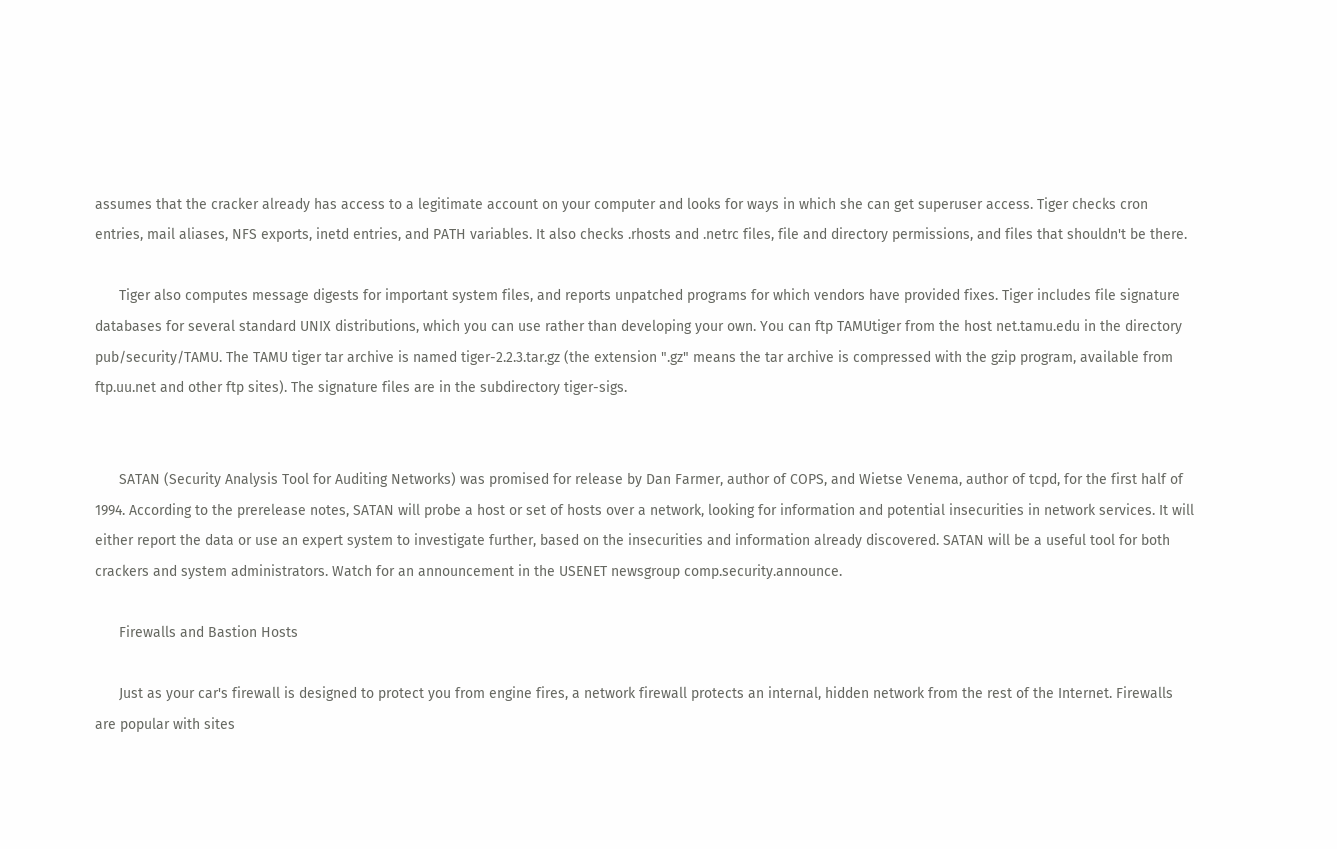assumes that the cracker already has access to a legitimate account on your computer and looks for ways in which she can get superuser access. Tiger checks cron entries, mail aliases, NFS exports, inetd entries, and PATH variables. It also checks .rhosts and .netrc files, file and directory permissions, and files that shouldn't be there.

      Tiger also computes message digests for important system files, and reports unpatched programs for which vendors have provided fixes. Tiger includes file signature databases for several standard UNIX distributions, which you can use rather than developing your own. You can ftp TAMUtiger from the host net.tamu.edu in the directory pub/security/TAMU. The TAMU tiger tar archive is named tiger-2.2.3.tar.gz (the extension ".gz" means the tar archive is compressed with the gzip program, available from ftp.uu.net and other ftp sites). The signature files are in the subdirectory tiger-sigs.


      SATAN (Security Analysis Tool for Auditing Networks) was promised for release by Dan Farmer, author of COPS, and Wietse Venema, author of tcpd, for the first half of 1994. According to the prerelease notes, SATAN will probe a host or set of hosts over a network, looking for information and potential insecurities in network services. It will either report the data or use an expert system to investigate further, based on the insecurities and information already discovered. SATAN will be a useful tool for both crackers and system administrators. Watch for an announcement in the USENET newsgroup comp.security.announce.

      Firewalls and Bastion Hosts

      Just as your car's firewall is designed to protect you from engine fires, a network firewall protects an internal, hidden network from the rest of the Internet. Firewalls are popular with sites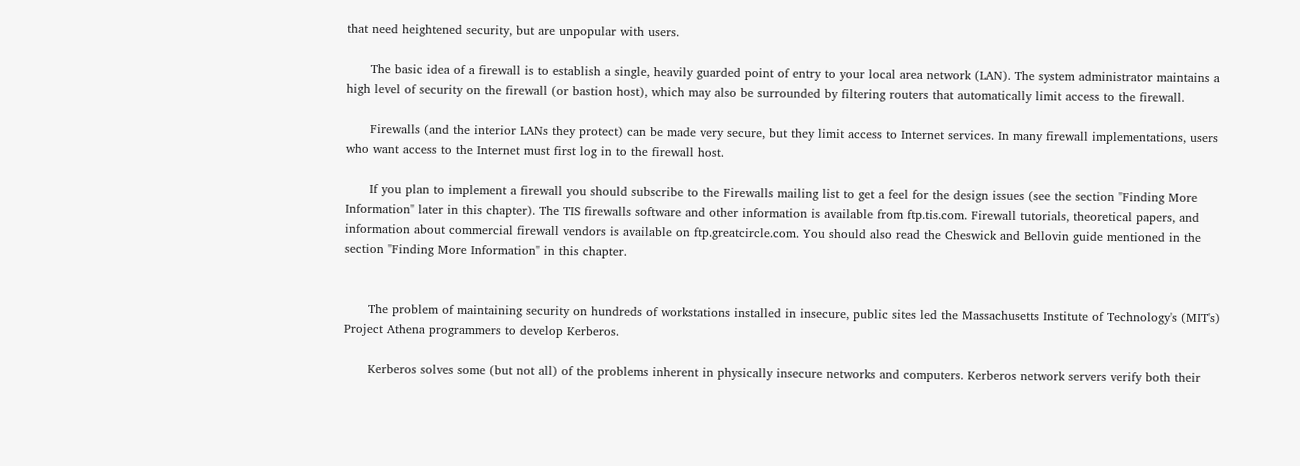that need heightened security, but are unpopular with users.

      The basic idea of a firewall is to establish a single, heavily guarded point of entry to your local area network (LAN). The system administrator maintains a high level of security on the firewall (or bastion host), which may also be surrounded by filtering routers that automatically limit access to the firewall.

      Firewalls (and the interior LANs they protect) can be made very secure, but they limit access to Internet services. In many firewall implementations, users who want access to the Internet must first log in to the firewall host.

      If you plan to implement a firewall you should subscribe to the Firewalls mailing list to get a feel for the design issues (see the section "Finding More Information" later in this chapter). The TIS firewalls software and other information is available from ftp.tis.com. Firewall tutorials, theoretical papers, and information about commercial firewall vendors is available on ftp.greatcircle.com. You should also read the Cheswick and Bellovin guide mentioned in the section "Finding More Information" in this chapter.


      The problem of maintaining security on hundreds of workstations installed in insecure, public sites led the Massachusetts Institute of Technology's (MIT's) Project Athena programmers to develop Kerberos.

      Kerberos solves some (but not all) of the problems inherent in physically insecure networks and computers. Kerberos network servers verify both their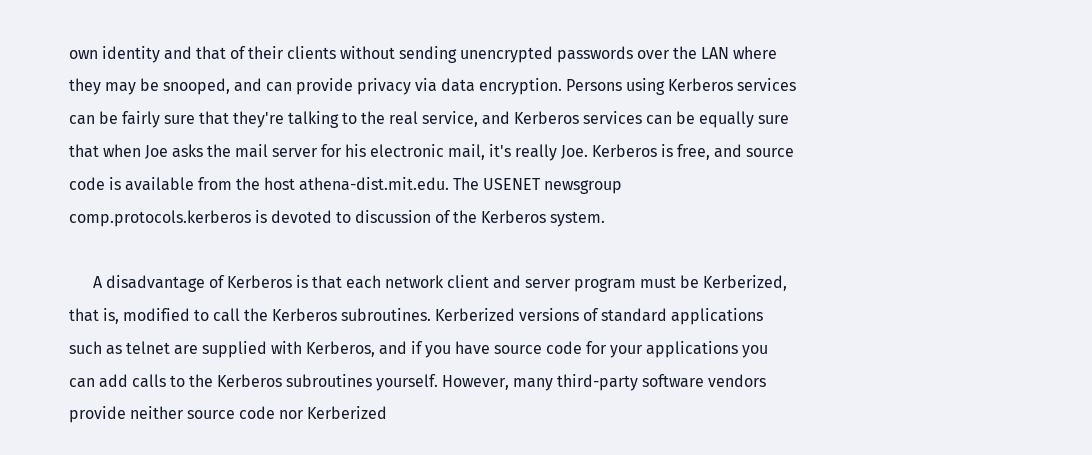own identity and that of their clients without sending unencrypted passwords over the LAN where they may be snooped, and can provide privacy via data encryption. Persons using Kerberos services can be fairly sure that they're talking to the real service, and Kerberos services can be equally sure that when Joe asks the mail server for his electronic mail, it's really Joe. Kerberos is free, and source code is available from the host athena-dist.mit.edu. The USENET newsgroup comp.protocols.kerberos is devoted to discussion of the Kerberos system.

      A disadvantage of Kerberos is that each network client and server program must be Kerberized, that is, modified to call the Kerberos subroutines. Kerberized versions of standard applications such as telnet are supplied with Kerberos, and if you have source code for your applications you can add calls to the Kerberos subroutines yourself. However, many third-party software vendors provide neither source code nor Kerberized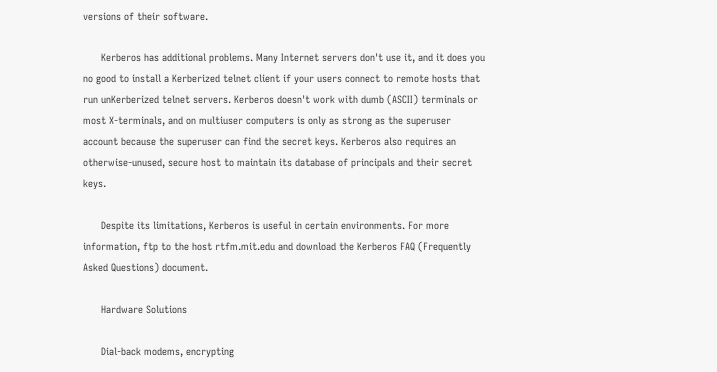versions of their software.

      Kerberos has additional problems. Many Internet servers don't use it, and it does you no good to install a Kerberized telnet client if your users connect to remote hosts that run unKerberized telnet servers. Kerberos doesn't work with dumb (ASCII) terminals or most X-terminals, and on multiuser computers is only as strong as the superuser account because the superuser can find the secret keys. Kerberos also requires an otherwise-unused, secure host to maintain its database of principals and their secret keys.

      Despite its limitations, Kerberos is useful in certain environments. For more information, ftp to the host rtfm.mit.edu and download the Kerberos FAQ (Frequently Asked Questions) document.

      Hardware Solutions

      Dial-back modems, encrypting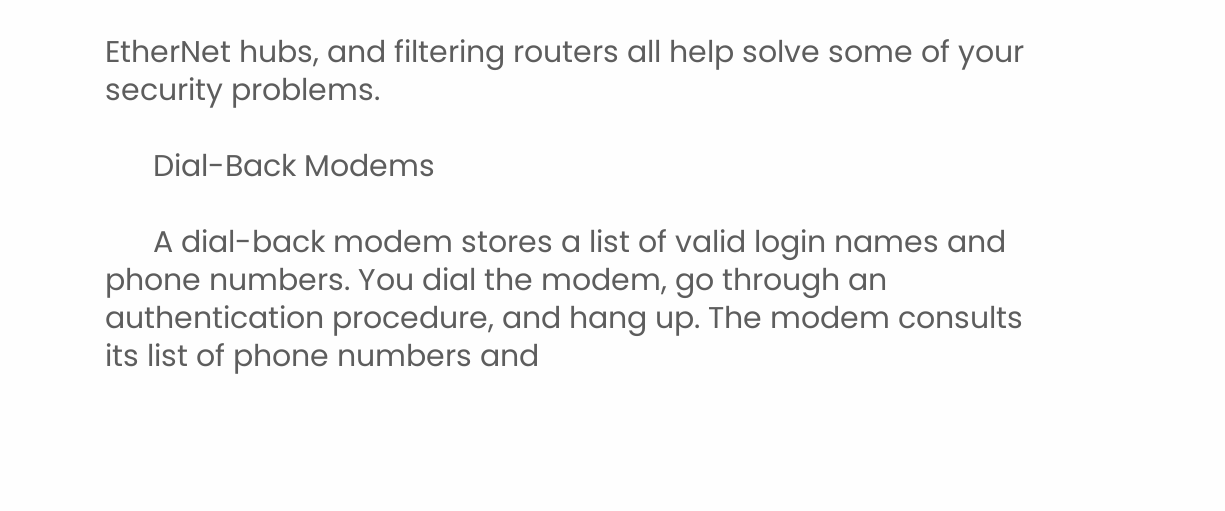EtherNet hubs, and filtering routers all help solve some of your security problems.

      Dial-Back Modems

      A dial-back modem stores a list of valid login names and phone numbers. You dial the modem, go through an authentication procedure, and hang up. The modem consults its list of phone numbers and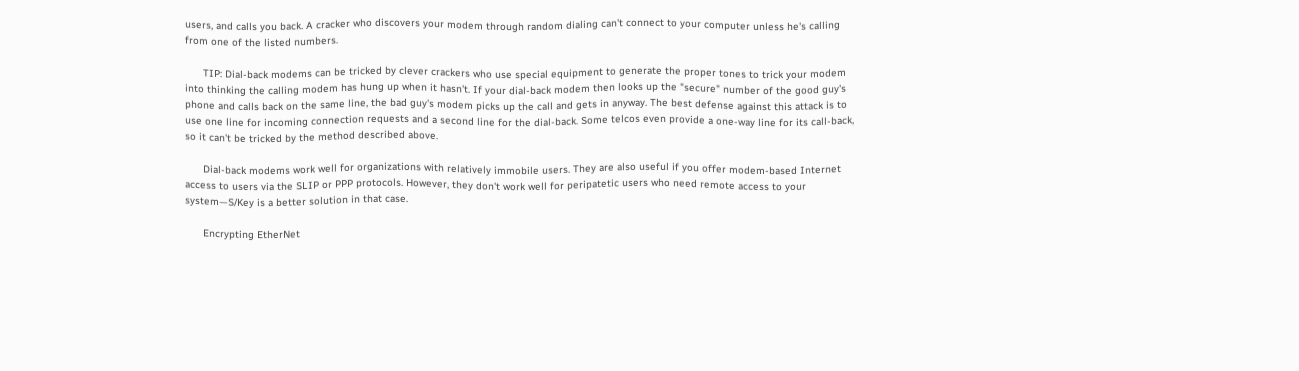users, and calls you back. A cracker who discovers your modem through random dialing can't connect to your computer unless he's calling from one of the listed numbers.

      TIP: Dial-back modems can be tricked by clever crackers who use special equipment to generate the proper tones to trick your modem into thinking the calling modem has hung up when it hasn't. If your dial-back modem then looks up the "secure" number of the good guy's phone and calls back on the same line, the bad guy's modem picks up the call and gets in anyway. The best defense against this attack is to use one line for incoming connection requests and a second line for the dial-back. Some telcos even provide a one-way line for its call-back, so it can't be tricked by the method described above.

      Dial-back modems work well for organizations with relatively immobile users. They are also useful if you offer modem-based Internet access to users via the SLIP or PPP protocols. However, they don't work well for peripatetic users who need remote access to your system—S/Key is a better solution in that case.

      Encrypting EtherNet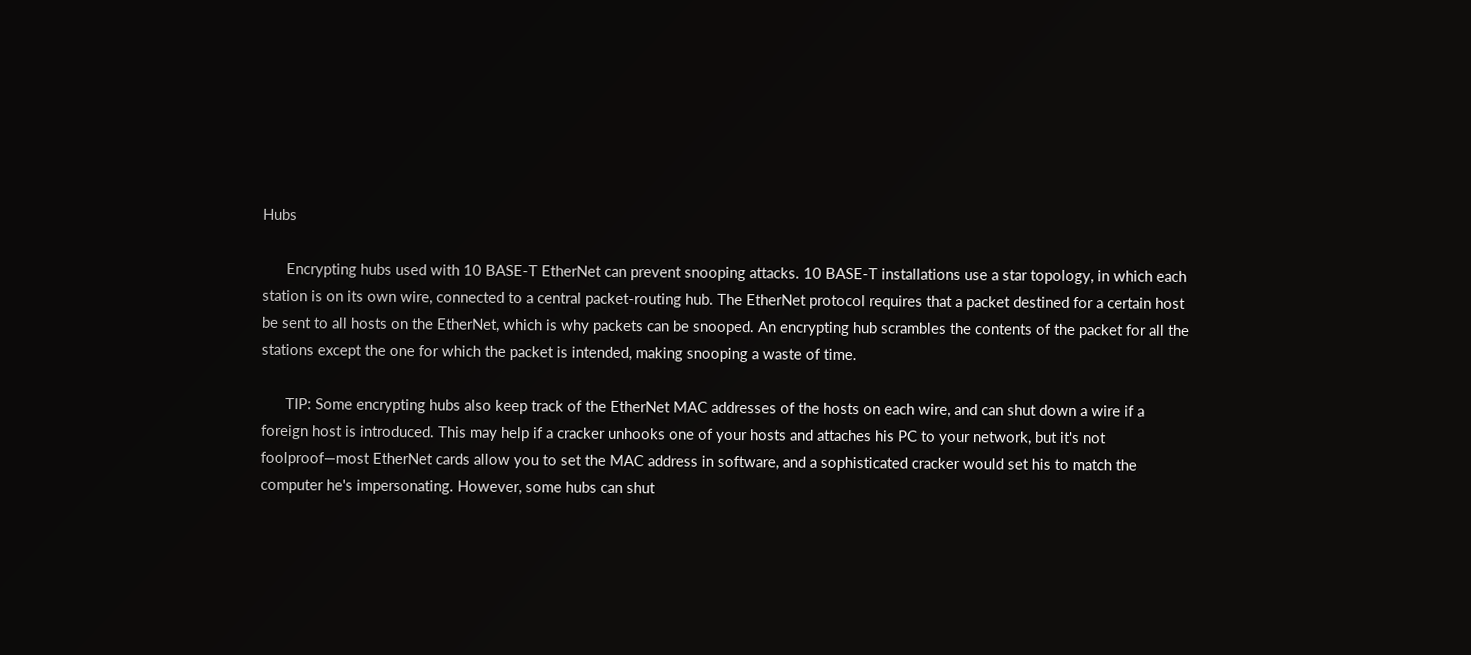Hubs

      Encrypting hubs used with 10 BASE-T EtherNet can prevent snooping attacks. 10 BASE-T installations use a star topology, in which each station is on its own wire, connected to a central packet-routing hub. The EtherNet protocol requires that a packet destined for a certain host be sent to all hosts on the EtherNet, which is why packets can be snooped. An encrypting hub scrambles the contents of the packet for all the stations except the one for which the packet is intended, making snooping a waste of time.

      TIP: Some encrypting hubs also keep track of the EtherNet MAC addresses of the hosts on each wire, and can shut down a wire if a foreign host is introduced. This may help if a cracker unhooks one of your hosts and attaches his PC to your network, but it's not foolproof—most EtherNet cards allow you to set the MAC address in software, and a sophisticated cracker would set his to match the computer he's impersonating. However, some hubs can shut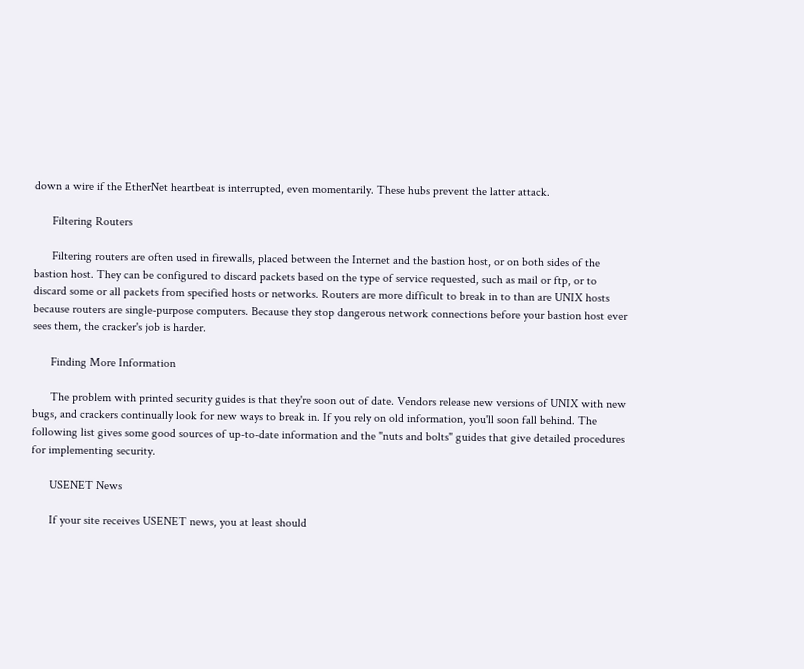down a wire if the EtherNet heartbeat is interrupted, even momentarily. These hubs prevent the latter attack.

      Filtering Routers

      Filtering routers are often used in firewalls, placed between the Internet and the bastion host, or on both sides of the bastion host. They can be configured to discard packets based on the type of service requested, such as mail or ftp, or to discard some or all packets from specified hosts or networks. Routers are more difficult to break in to than are UNIX hosts because routers are single-purpose computers. Because they stop dangerous network connections before your bastion host ever sees them, the cracker's job is harder.

      Finding More Information

      The problem with printed security guides is that they're soon out of date. Vendors release new versions of UNIX with new bugs, and crackers continually look for new ways to break in. If you rely on old information, you'll soon fall behind. The following list gives some good sources of up-to-date information and the "nuts and bolts" guides that give detailed procedures for implementing security.

      USENET News

      If your site receives USENET news, you at least should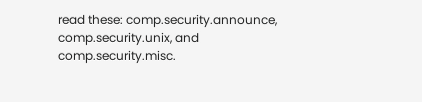read these: comp.security.announce, comp.security.unix, and comp.security.misc.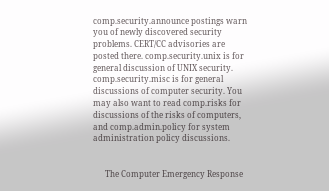comp.security.announce postings warn you of newly discovered security problems. CERT/CC advisories are posted there. comp.security.unix is for general discussion of UNIX security. comp.security.misc is for general discussions of computer security. You may also want to read comp.risks for discussions of the risks of computers, and comp.admin.policy for system administration policy discussions.


      The Computer Emergency Response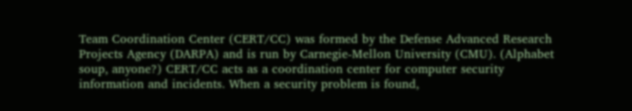Team Coordination Center (CERT/CC) was formed by the Defense Advanced Research Projects Agency (DARPA) and is run by Carnegie-Mellon University (CMU). (Alphabet soup, anyone?) CERT/CC acts as a coordination center for computer security information and incidents. When a security problem is found,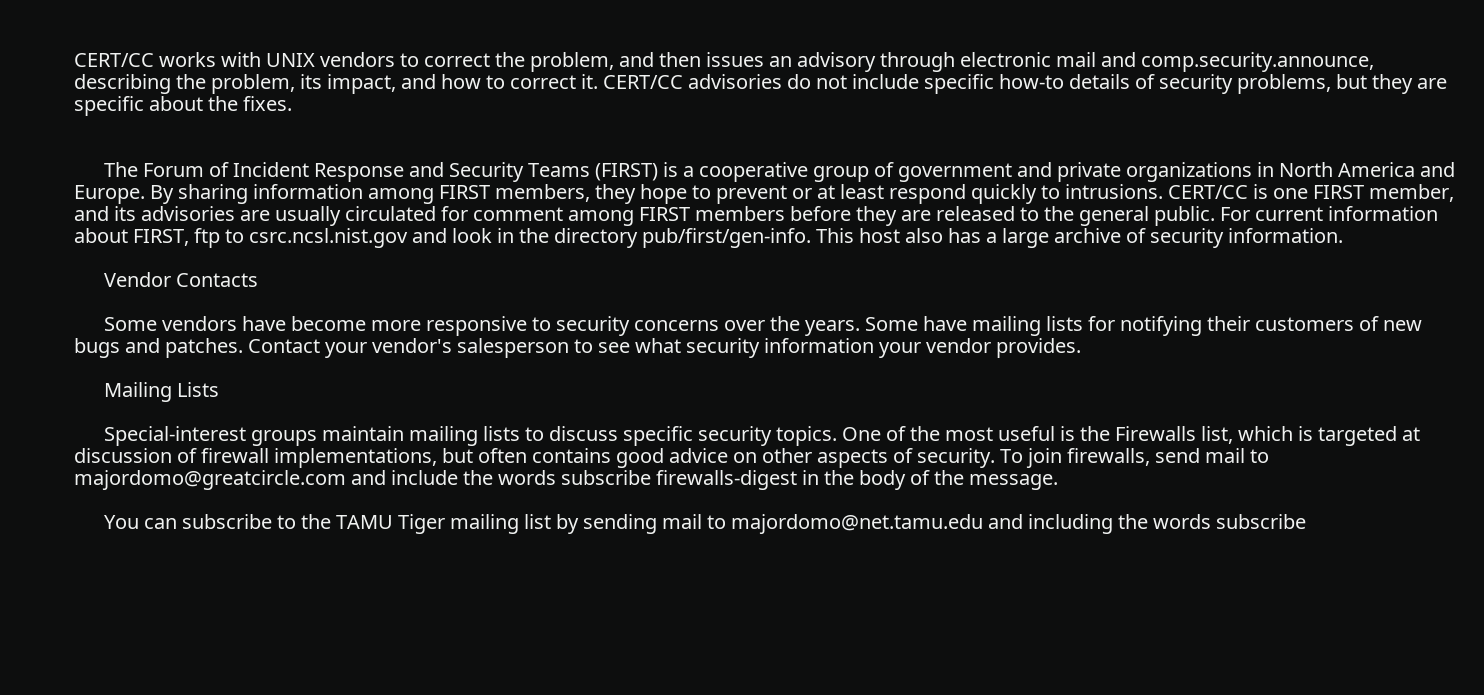CERT/CC works with UNIX vendors to correct the problem, and then issues an advisory through electronic mail and comp.security.announce, describing the problem, its impact, and how to correct it. CERT/CC advisories do not include specific how-to details of security problems, but they are specific about the fixes.


      The Forum of Incident Response and Security Teams (FIRST) is a cooperative group of government and private organizations in North America and Europe. By sharing information among FIRST members, they hope to prevent or at least respond quickly to intrusions. CERT/CC is one FIRST member, and its advisories are usually circulated for comment among FIRST members before they are released to the general public. For current information about FIRST, ftp to csrc.ncsl.nist.gov and look in the directory pub/first/gen-info. This host also has a large archive of security information.

      Vendor Contacts

      Some vendors have become more responsive to security concerns over the years. Some have mailing lists for notifying their customers of new bugs and patches. Contact your vendor's salesperson to see what security information your vendor provides.

      Mailing Lists

      Special-interest groups maintain mailing lists to discuss specific security topics. One of the most useful is the Firewalls list, which is targeted at discussion of firewall implementations, but often contains good advice on other aspects of security. To join firewalls, send mail to majordomo@greatcircle.com and include the words subscribe firewalls-digest in the body of the message.

      You can subscribe to the TAMU Tiger mailing list by sending mail to majordomo@net.tamu.edu and including the words subscribe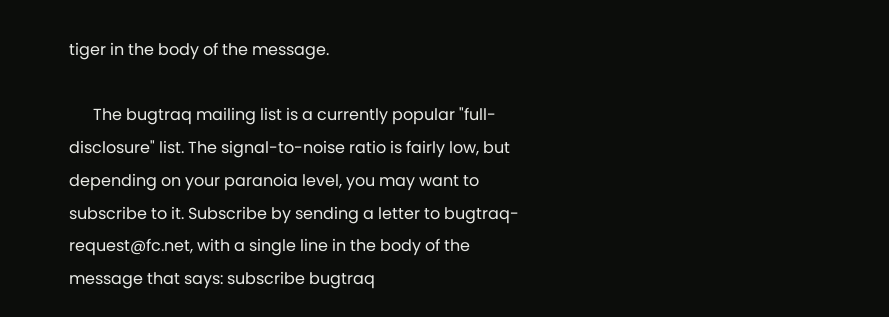tiger in the body of the message.

      The bugtraq mailing list is a currently popular "full-disclosure" list. The signal-to-noise ratio is fairly low, but depending on your paranoia level, you may want to subscribe to it. Subscribe by sending a letter to bugtraq-request@fc.net, with a single line in the body of the message that says: subscribe bugtraq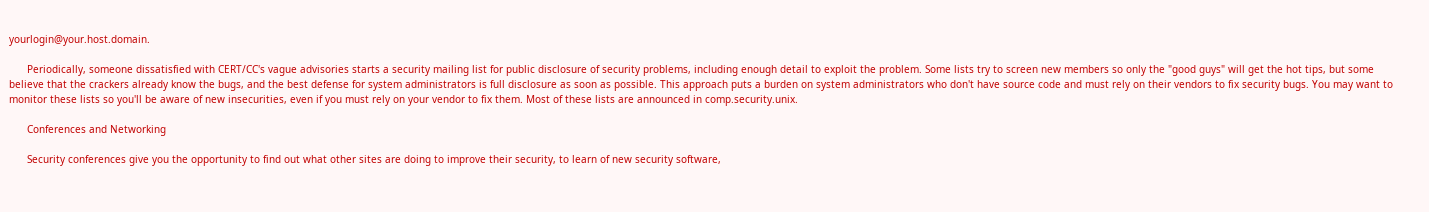yourlogin@your.host.domain.

      Periodically, someone dissatisfied with CERT/CC's vague advisories starts a security mailing list for public disclosure of security problems, including enough detail to exploit the problem. Some lists try to screen new members so only the "good guys" will get the hot tips, but some believe that the crackers already know the bugs, and the best defense for system administrators is full disclosure as soon as possible. This approach puts a burden on system administrators who don't have source code and must rely on their vendors to fix security bugs. You may want to monitor these lists so you'll be aware of new insecurities, even if you must rely on your vendor to fix them. Most of these lists are announced in comp.security.unix.

      Conferences and Networking

      Security conferences give you the opportunity to find out what other sites are doing to improve their security, to learn of new security software,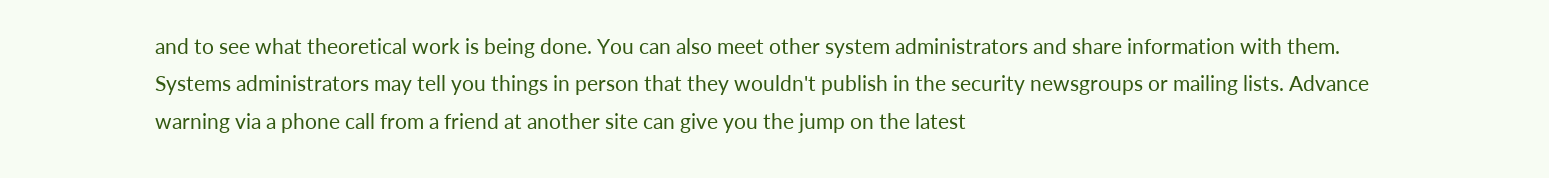and to see what theoretical work is being done. You can also meet other system administrators and share information with them. Systems administrators may tell you things in person that they wouldn't publish in the security newsgroups or mailing lists. Advance warning via a phone call from a friend at another site can give you the jump on the latest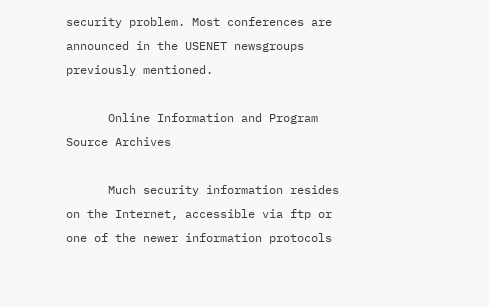security problem. Most conferences are announced in the USENET newsgroups previously mentioned.

      Online Information and Program Source Archives

      Much security information resides on the Internet, accessible via ftp or one of the newer information protocols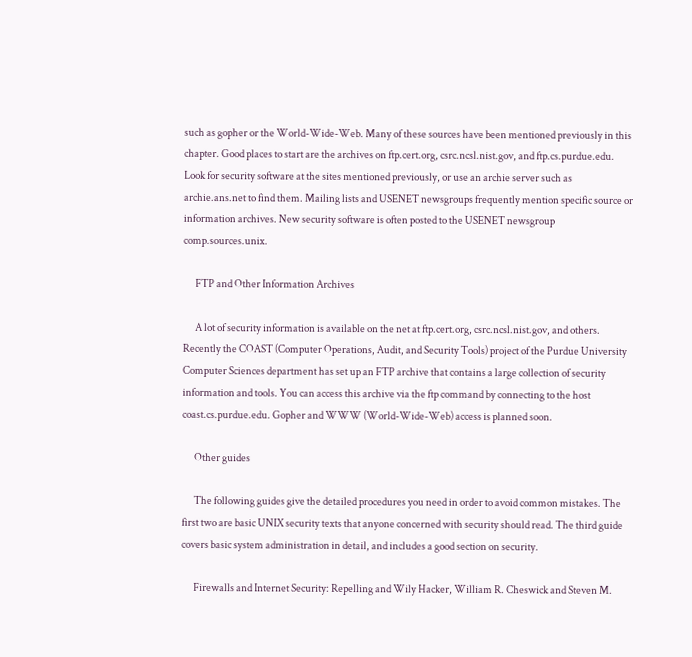such as gopher or the World-Wide-Web. Many of these sources have been mentioned previously in this chapter. Good places to start are the archives on ftp.cert.org, csrc.ncsl.nist.gov, and ftp.cs.purdue.edu. Look for security software at the sites mentioned previously, or use an archie server such as archie.ans.net to find them. Mailing lists and USENET newsgroups frequently mention specific source or information archives. New security software is often posted to the USENET newsgroup comp.sources.unix.

      FTP and Other Information Archives

      A lot of security information is available on the net at ftp.cert.org, csrc.ncsl.nist.gov, and others. Recently the COAST (Computer Operations, Audit, and Security Tools) project of the Purdue University Computer Sciences department has set up an FTP archive that contains a large collection of security information and tools. You can access this archive via the ftp command by connecting to the host coast.cs.purdue.edu. Gopher and WWW (World-Wide-Web) access is planned soon.

      Other guides

      The following guides give the detailed procedures you need in order to avoid common mistakes. The first two are basic UNIX security texts that anyone concerned with security should read. The third guide covers basic system administration in detail, and includes a good section on security.

      Firewalls and Internet Security: Repelling and Wily Hacker, William R. Cheswick and Steven M.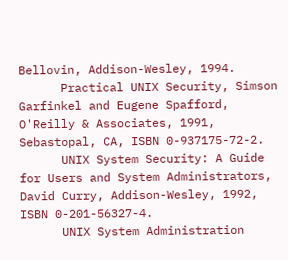Bellovin, Addison-Wesley, 1994.
      Practical UNIX Security, Simson Garfinkel and Eugene Spafford, O'Reilly & Associates, 1991, Sebastopal, CA, ISBN 0-937175-72-2.
      UNIX System Security: A Guide for Users and System Administrators, David Curry, Addison-Wesley, 1992, ISBN 0-201-56327-4.
      UNIX System Administration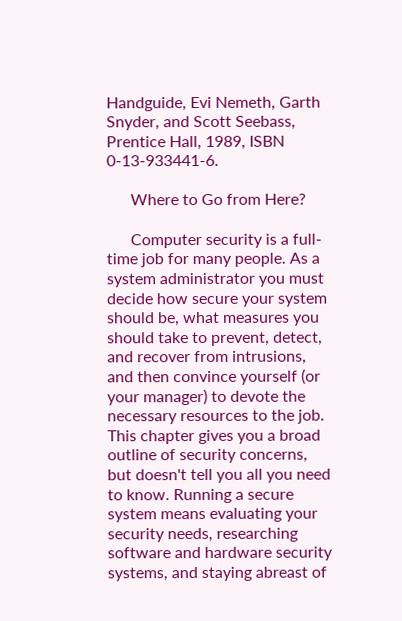Handguide, Evi Nemeth, Garth Snyder, and Scott Seebass, Prentice Hall, 1989, ISBN 0-13-933441-6.

      Where to Go from Here?

      Computer security is a full-time job for many people. As a system administrator you must decide how secure your system should be, what measures you should take to prevent, detect, and recover from intrusions, and then convince yourself (or your manager) to devote the necessary resources to the job. This chapter gives you a broad outline of security concerns, but doesn't tell you all you need to know. Running a secure system means evaluating your security needs, researching software and hardware security systems, and staying abreast of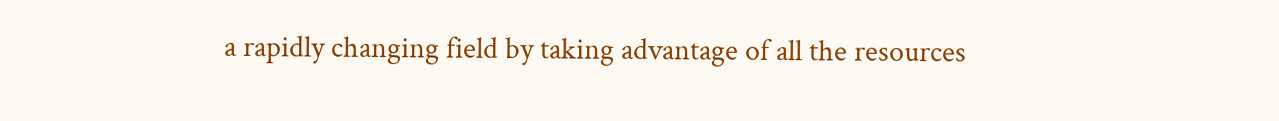a rapidly changing field by taking advantage of all the resources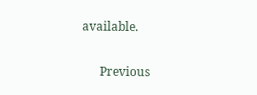available.

      Previous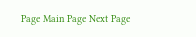Page Main Page Next Page